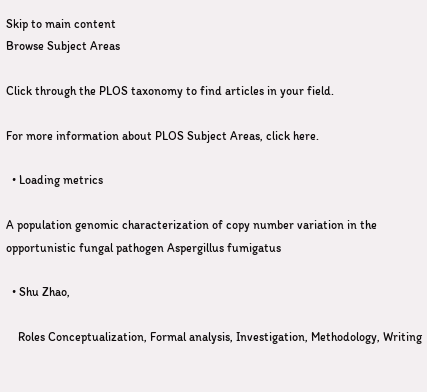Skip to main content
Browse Subject Areas

Click through the PLOS taxonomy to find articles in your field.

For more information about PLOS Subject Areas, click here.

  • Loading metrics

A population genomic characterization of copy number variation in the opportunistic fungal pathogen Aspergillus fumigatus

  • Shu Zhao,

    Roles Conceptualization, Formal analysis, Investigation, Methodology, Writing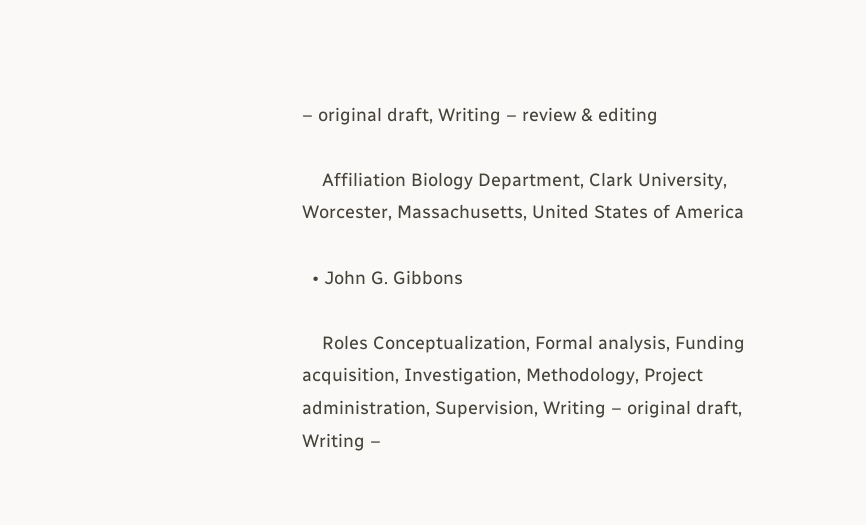– original draft, Writing – review & editing

    Affiliation Biology Department, Clark University, Worcester, Massachusetts, United States of America

  • John G. Gibbons

    Roles Conceptualization, Formal analysis, Funding acquisition, Investigation, Methodology, Project administration, Supervision, Writing – original draft, Writing –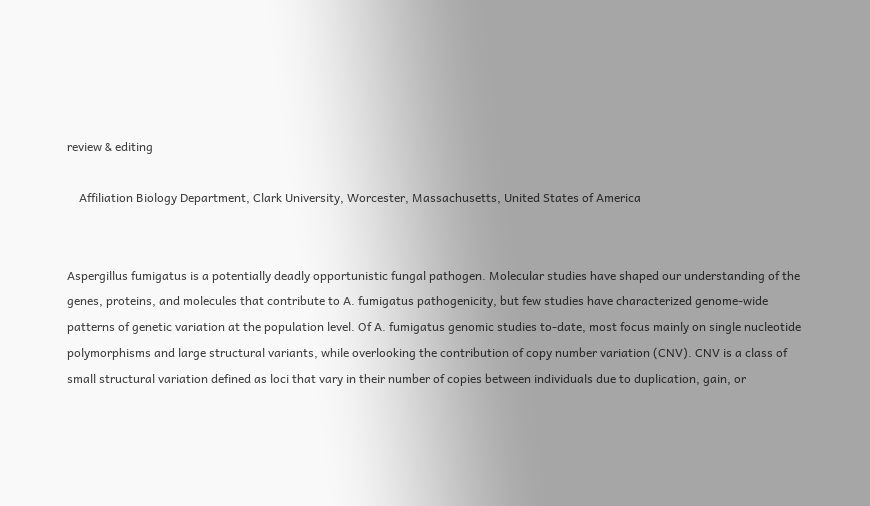review & editing

    Affiliation Biology Department, Clark University, Worcester, Massachusetts, United States of America


Aspergillus fumigatus is a potentially deadly opportunistic fungal pathogen. Molecular studies have shaped our understanding of the genes, proteins, and molecules that contribute to A. fumigatus pathogenicity, but few studies have characterized genome-wide patterns of genetic variation at the population level. Of A. fumigatus genomic studies to-date, most focus mainly on single nucleotide polymorphisms and large structural variants, while overlooking the contribution of copy number variation (CNV). CNV is a class of small structural variation defined as loci that vary in their number of copies between individuals due to duplication, gain, or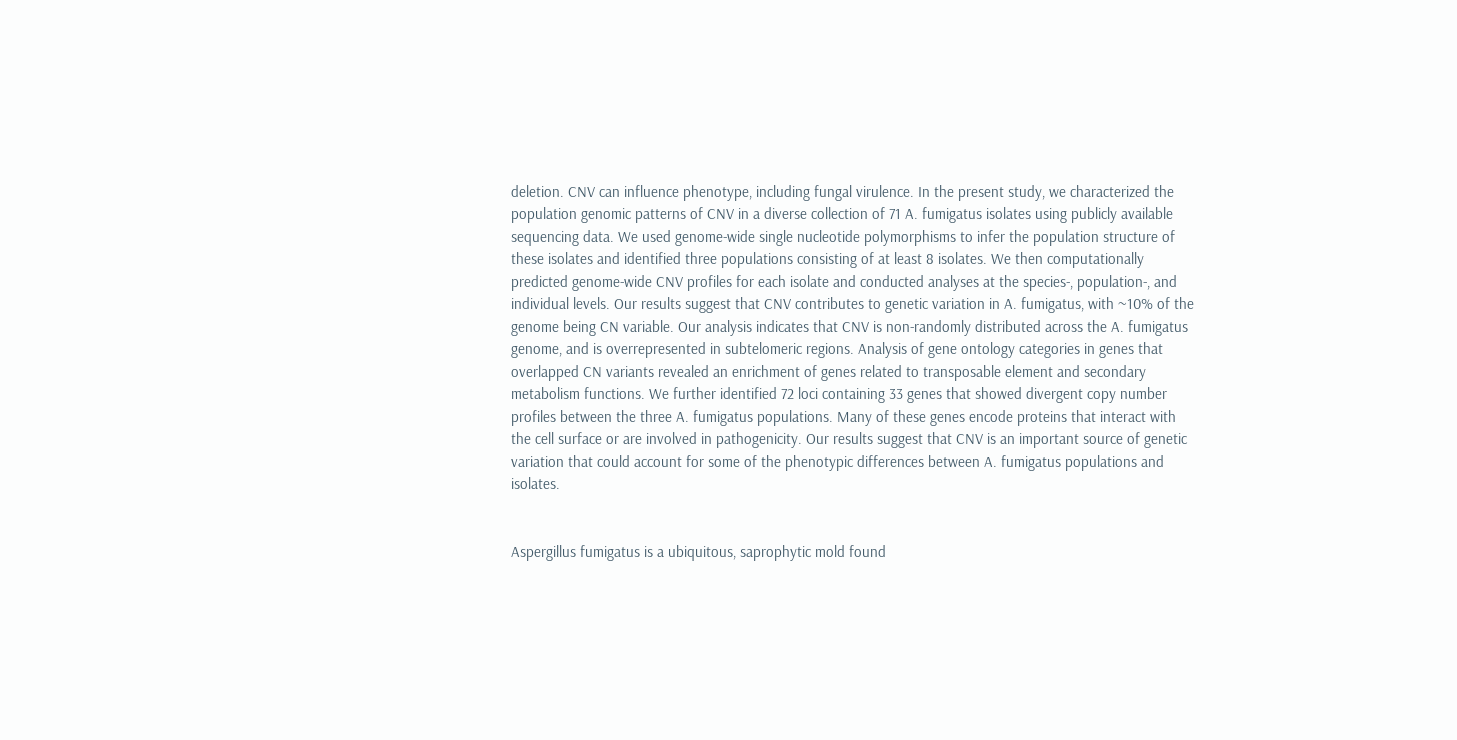deletion. CNV can influence phenotype, including fungal virulence. In the present study, we characterized the population genomic patterns of CNV in a diverse collection of 71 A. fumigatus isolates using publicly available sequencing data. We used genome-wide single nucleotide polymorphisms to infer the population structure of these isolates and identified three populations consisting of at least 8 isolates. We then computationally predicted genome-wide CNV profiles for each isolate and conducted analyses at the species-, population-, and individual levels. Our results suggest that CNV contributes to genetic variation in A. fumigatus, with ~10% of the genome being CN variable. Our analysis indicates that CNV is non-randomly distributed across the A. fumigatus genome, and is overrepresented in subtelomeric regions. Analysis of gene ontology categories in genes that overlapped CN variants revealed an enrichment of genes related to transposable element and secondary metabolism functions. We further identified 72 loci containing 33 genes that showed divergent copy number profiles between the three A. fumigatus populations. Many of these genes encode proteins that interact with the cell surface or are involved in pathogenicity. Our results suggest that CNV is an important source of genetic variation that could account for some of the phenotypic differences between A. fumigatus populations and isolates.


Aspergillus fumigatus is a ubiquitous, saprophytic mold found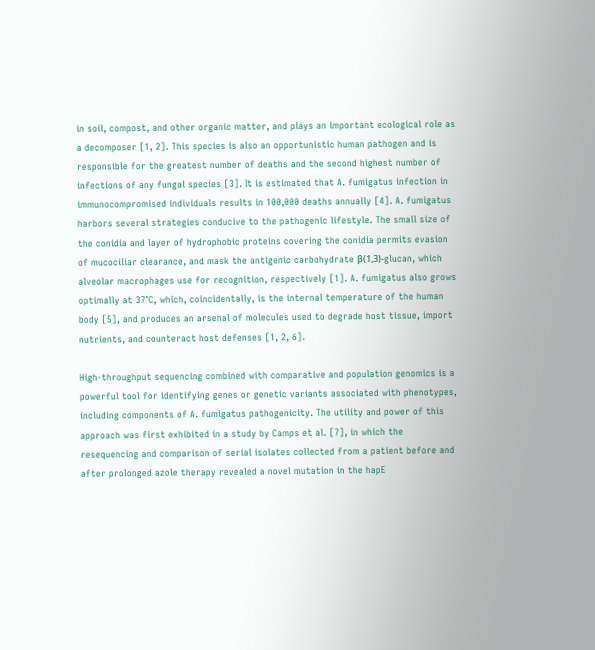in soil, compost, and other organic matter, and plays an important ecological role as a decomposer [1, 2]. This species is also an opportunistic human pathogen and is responsible for the greatest number of deaths and the second highest number of infections of any fungal species [3]. It is estimated that A. fumigatus infection in immunocompromised individuals results in 100,000 deaths annually [4]. A. fumigatus harbors several strategies conducive to the pathogenic lifestyle. The small size of the conidia and layer of hydrophobic proteins covering the conidia permits evasion of mucociliar clearance, and mask the antigenic carbohydrate β(1,3)-glucan, which alveolar macrophages use for recognition, respectively [1]. A. fumigatus also grows optimally at 37°C, which, coincidentally, is the internal temperature of the human body [5], and produces an arsenal of molecules used to degrade host tissue, import nutrients, and counteract host defenses [1, 2, 6].

High-throughput sequencing combined with comparative and population genomics is a powerful tool for identifying genes or genetic variants associated with phenotypes, including components of A. fumigatus pathogenicity. The utility and power of this approach was first exhibited in a study by Camps et al. [7], in which the resequencing and comparison of serial isolates collected from a patient before and after prolonged azole therapy revealed a novel mutation in the hapE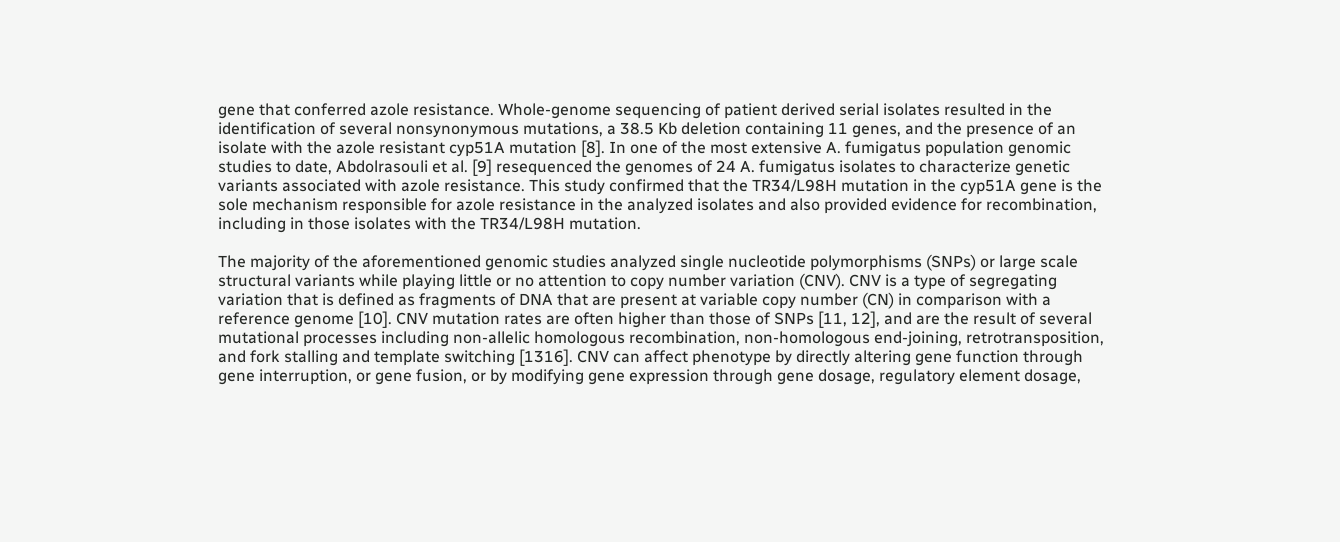gene that conferred azole resistance. Whole-genome sequencing of patient derived serial isolates resulted in the identification of several nonsynonymous mutations, a 38.5 Kb deletion containing 11 genes, and the presence of an isolate with the azole resistant cyp51A mutation [8]. In one of the most extensive A. fumigatus population genomic studies to date, Abdolrasouli et al. [9] resequenced the genomes of 24 A. fumigatus isolates to characterize genetic variants associated with azole resistance. This study confirmed that the TR34/L98H mutation in the cyp51A gene is the sole mechanism responsible for azole resistance in the analyzed isolates and also provided evidence for recombination, including in those isolates with the TR34/L98H mutation.

The majority of the aforementioned genomic studies analyzed single nucleotide polymorphisms (SNPs) or large scale structural variants while playing little or no attention to copy number variation (CNV). CNV is a type of segregating variation that is defined as fragments of DNA that are present at variable copy number (CN) in comparison with a reference genome [10]. CNV mutation rates are often higher than those of SNPs [11, 12], and are the result of several mutational processes including non-allelic homologous recombination, non-homologous end-joining, retrotransposition, and fork stalling and template switching [1316]. CNV can affect phenotype by directly altering gene function through gene interruption, or gene fusion, or by modifying gene expression through gene dosage, regulatory element dosage,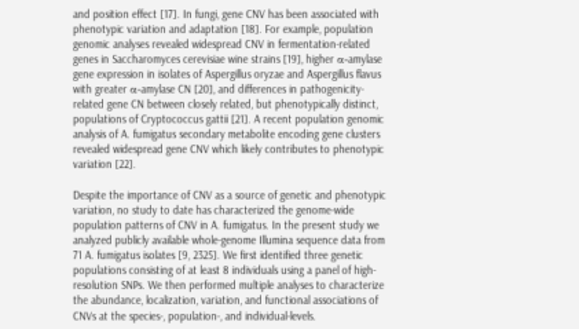and position effect [17]. In fungi, gene CNV has been associated with phenotypic variation and adaptation [18]. For example, population genomic analyses revealed widespread CNV in fermentation-related genes in Saccharomyces cerevisiae wine strains [19], higher α-amylase gene expression in isolates of Aspergillus oryzae and Aspergillus flavus with greater α-amylase CN [20], and differences in pathogenicity-related gene CN between closely related, but phenotypically distinct, populations of Cryptococcus gattii [21]. A recent population genomic analysis of A. fumigatus secondary metabolite encoding gene clusters revealed widespread gene CNV which likely contributes to phenotypic variation [22].

Despite the importance of CNV as a source of genetic and phenotypic variation, no study to date has characterized the genome-wide population patterns of CNV in A. fumigatus. In the present study we analyzed publicly available whole-genome Illumina sequence data from 71 A. fumigatus isolates [9, 2325]. We first identified three genetic populations consisting of at least 8 individuals using a panel of high-resolution SNPs. We then performed multiple analyses to characterize the abundance, localization, variation, and functional associations of CNVs at the species-, population-, and individual-levels.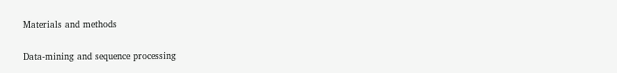Materials and methods

Data-mining and sequence processing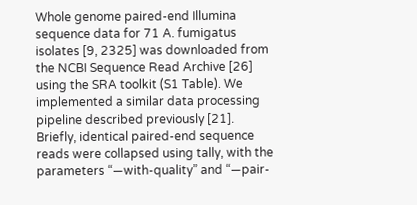Whole genome paired-end Illumina sequence data for 71 A. fumigatus isolates [9, 2325] was downloaded from the NCBI Sequence Read Archive [26] using the SRA toolkit (S1 Table). We implemented a similar data processing pipeline described previously [21]. Briefly, identical paired-end sequence reads were collapsed using tally, with the parameters “—with-quality” and “—pair-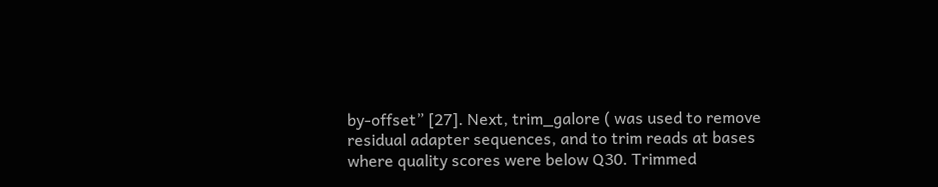by-offset” [27]. Next, trim_galore ( was used to remove residual adapter sequences, and to trim reads at bases where quality scores were below Q30. Trimmed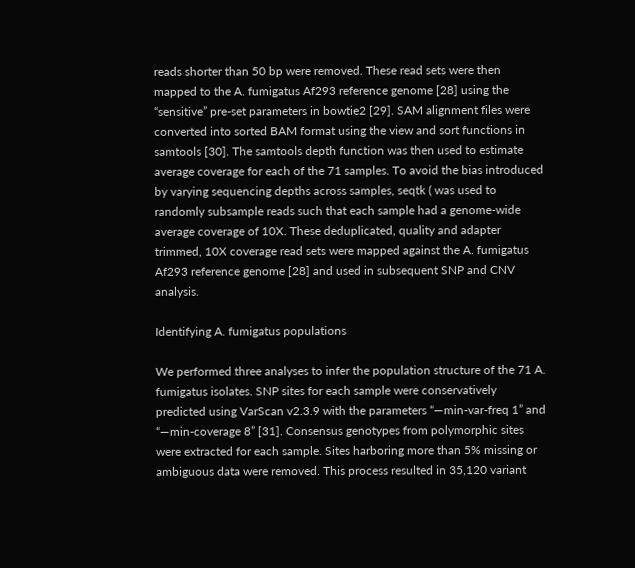reads shorter than 50 bp were removed. These read sets were then mapped to the A. fumigatus Af293 reference genome [28] using the “sensitive” pre-set parameters in bowtie2 [29]. SAM alignment files were converted into sorted BAM format using the view and sort functions in samtools [30]. The samtools depth function was then used to estimate average coverage for each of the 71 samples. To avoid the bias introduced by varying sequencing depths across samples, seqtk ( was used to randomly subsample reads such that each sample had a genome-wide average coverage of 10X. These deduplicated, quality and adapter trimmed, 10X coverage read sets were mapped against the A. fumigatus Af293 reference genome [28] and used in subsequent SNP and CNV analysis.

Identifying A. fumigatus populations

We performed three analyses to infer the population structure of the 71 A. fumigatus isolates. SNP sites for each sample were conservatively predicted using VarScan v2.3.9 with the parameters “—min-var-freq 1” and “—min-coverage 8” [31]. Consensus genotypes from polymorphic sites were extracted for each sample. Sites harboring more than 5% missing or ambiguous data were removed. This process resulted in 35,120 variant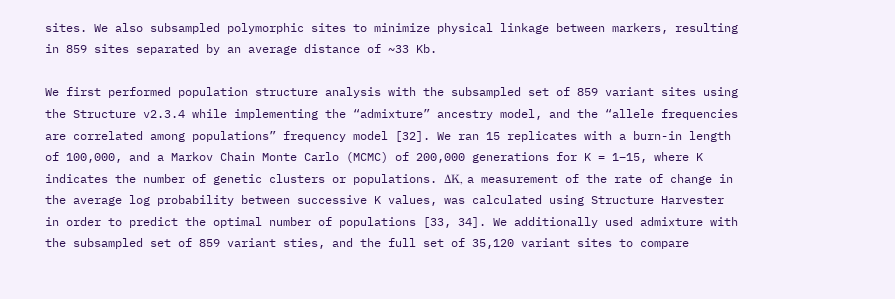sites. We also subsampled polymorphic sites to minimize physical linkage between markers, resulting in 859 sites separated by an average distance of ~33 Kb.

We first performed population structure analysis with the subsampled set of 859 variant sites using the Structure v2.3.4 while implementing the “admixture” ancestry model, and the “allele frequencies are correlated among populations” frequency model [32]. We ran 15 replicates with a burn-in length of 100,000, and a Markov Chain Monte Carlo (MCMC) of 200,000 generations for K = 1–15, where K indicates the number of genetic clusters or populations. ΔK, a measurement of the rate of change in the average log probability between successive K values, was calculated using Structure Harvester in order to predict the optimal number of populations [33, 34]. We additionally used admixture with the subsampled set of 859 variant sties, and the full set of 35,120 variant sites to compare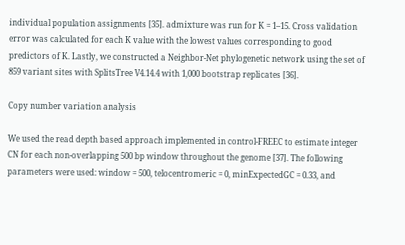individual population assignments [35]. admixture was run for K = 1–15. Cross validation error was calculated for each K value with the lowest values corresponding to good predictors of K. Lastly, we constructed a Neighbor-Net phylogenetic network using the set of 859 variant sites with SplitsTree V4.14.4 with 1,000 bootstrap replicates [36].

Copy number variation analysis

We used the read depth based approach implemented in control-FREEC to estimate integer CN for each non-overlapping 500 bp window throughout the genome [37]. The following parameters were used: window = 500, telocentromeric = 0, minExpectedGC = 0.33, and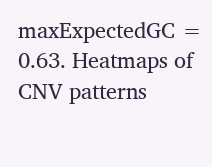maxExpectedGC = 0.63. Heatmaps of CNV patterns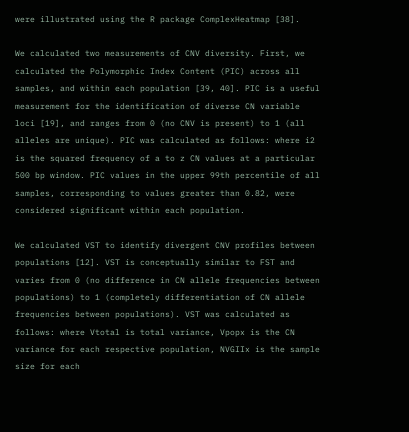were illustrated using the R package ComplexHeatmap [38].

We calculated two measurements of CNV diversity. First, we calculated the Polymorphic Index Content (PIC) across all samples, and within each population [39, 40]. PIC is a useful measurement for the identification of diverse CN variable loci [19], and ranges from 0 (no CNV is present) to 1 (all alleles are unique). PIC was calculated as follows: where i2 is the squared frequency of a to z CN values at a particular 500 bp window. PIC values in the upper 99th percentile of all samples, corresponding to values greater than 0.82, were considered significant within each population.

We calculated VST to identify divergent CNV profiles between populations [12]. VST is conceptually similar to FST and varies from 0 (no difference in CN allele frequencies between populations) to 1 (completely differentiation of CN allele frequencies between populations). VST was calculated as follows: where Vtotal is total variance, Vpopx is the CN variance for each respective population, NVGIIx is the sample size for each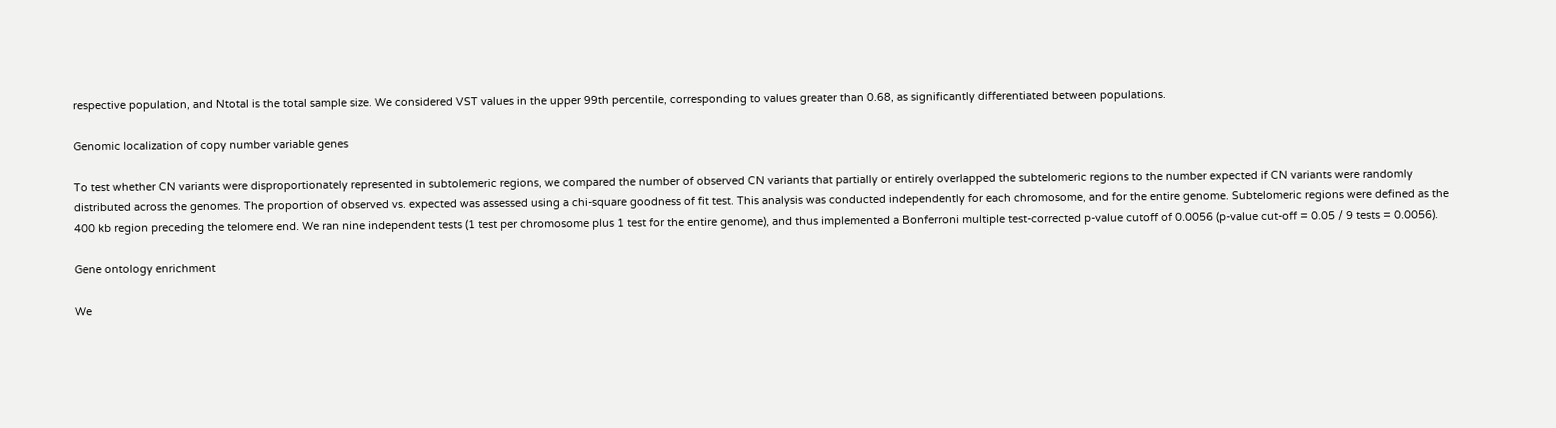respective population, and Ntotal is the total sample size. We considered VST values in the upper 99th percentile, corresponding to values greater than 0.68, as significantly differentiated between populations.

Genomic localization of copy number variable genes

To test whether CN variants were disproportionately represented in subtolemeric regions, we compared the number of observed CN variants that partially or entirely overlapped the subtelomeric regions to the number expected if CN variants were randomly distributed across the genomes. The proportion of observed vs. expected was assessed using a chi-square goodness of fit test. This analysis was conducted independently for each chromosome, and for the entire genome. Subtelomeric regions were defined as the 400 kb region preceding the telomere end. We ran nine independent tests (1 test per chromosome plus 1 test for the entire genome), and thus implemented a Bonferroni multiple test-corrected p-value cutoff of 0.0056 (p-value cut-off = 0.05 / 9 tests = 0.0056).

Gene ontology enrichment

We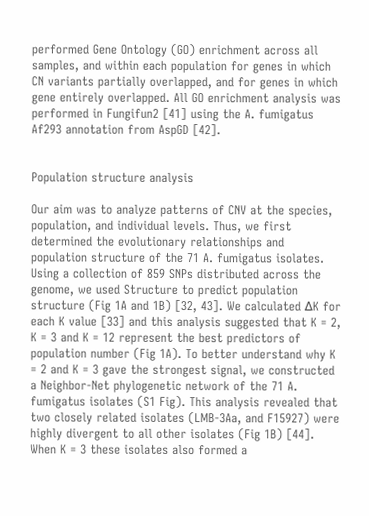performed Gene Ontology (GO) enrichment across all samples, and within each population for genes in which CN variants partially overlapped, and for genes in which gene entirely overlapped. All GO enrichment analysis was performed in Fungifun2 [41] using the A. fumigatus Af293 annotation from AspGD [42].


Population structure analysis

Our aim was to analyze patterns of CNV at the species, population, and individual levels. Thus, we first determined the evolutionary relationships and population structure of the 71 A. fumigatus isolates. Using a collection of 859 SNPs distributed across the genome, we used Structure to predict population structure (Fig 1A and 1B) [32, 43]. We calculated ΔK for each K value [33] and this analysis suggested that K = 2, K = 3 and K = 12 represent the best predictors of population number (Fig 1A). To better understand why K = 2 and K = 3 gave the strongest signal, we constructed a Neighbor-Net phylogenetic network of the 71 A. fumigatus isolates (S1 Fig). This analysis revealed that two closely related isolates (LMB-3Aa, and F15927) were highly divergent to all other isolates (Fig 1B) [44]. When K = 3 these isolates also formed a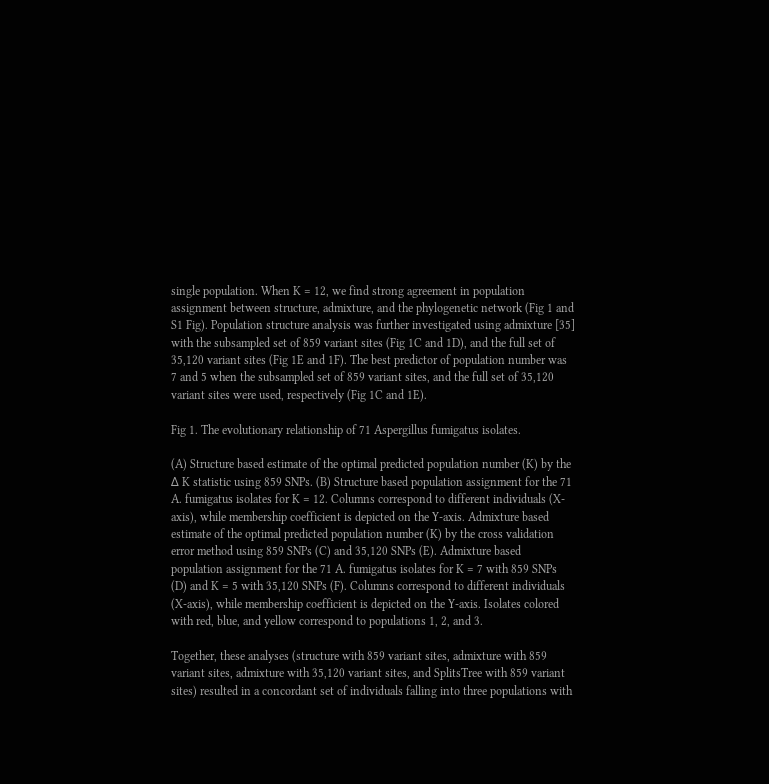single population. When K = 12, we find strong agreement in population assignment between structure, admixture, and the phylogenetic network (Fig 1 and S1 Fig). Population structure analysis was further investigated using admixture [35] with the subsampled set of 859 variant sites (Fig 1C and 1D), and the full set of 35,120 variant sites (Fig 1E and 1F). The best predictor of population number was 7 and 5 when the subsampled set of 859 variant sites, and the full set of 35,120 variant sites were used, respectively (Fig 1C and 1E).

Fig 1. The evolutionary relationship of 71 Aspergillus fumigatus isolates.

(A) Structure based estimate of the optimal predicted population number (K) by the Δ K statistic using 859 SNPs. (B) Structure based population assignment for the 71 A. fumigatus isolates for K = 12. Columns correspond to different individuals (X-axis), while membership coefficient is depicted on the Y-axis. Admixture based estimate of the optimal predicted population number (K) by the cross validation error method using 859 SNPs (C) and 35,120 SNPs (E). Admixture based population assignment for the 71 A. fumigatus isolates for K = 7 with 859 SNPs (D) and K = 5 with 35,120 SNPs (F). Columns correspond to different individuals (X-axis), while membership coefficient is depicted on the Y-axis. Isolates colored with red, blue, and yellow correspond to populations 1, 2, and 3.

Together, these analyses (structure with 859 variant sites, admixture with 859 variant sites, admixture with 35,120 variant sites, and SplitsTree with 859 variant sites) resulted in a concordant set of individuals falling into three populations with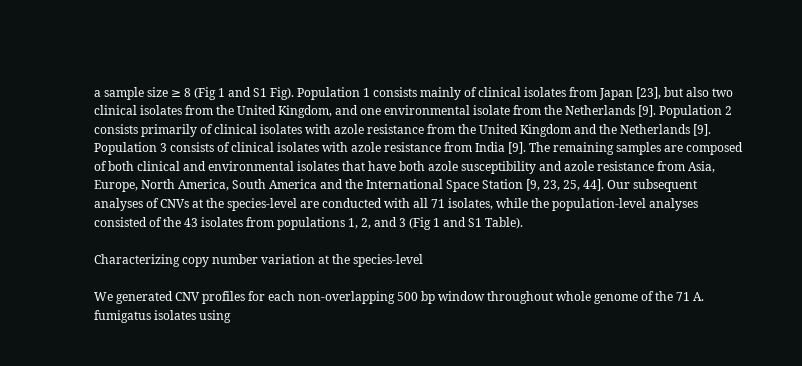a sample size ≥ 8 (Fig 1 and S1 Fig). Population 1 consists mainly of clinical isolates from Japan [23], but also two clinical isolates from the United Kingdom, and one environmental isolate from the Netherlands [9]. Population 2 consists primarily of clinical isolates with azole resistance from the United Kingdom and the Netherlands [9]. Population 3 consists of clinical isolates with azole resistance from India [9]. The remaining samples are composed of both clinical and environmental isolates that have both azole susceptibility and azole resistance from Asia, Europe, North America, South America and the International Space Station [9, 23, 25, 44]. Our subsequent analyses of CNVs at the species-level are conducted with all 71 isolates, while the population-level analyses consisted of the 43 isolates from populations 1, 2, and 3 (Fig 1 and S1 Table).

Characterizing copy number variation at the species-level

We generated CNV profiles for each non-overlapping 500 bp window throughout whole genome of the 71 A. fumigatus isolates using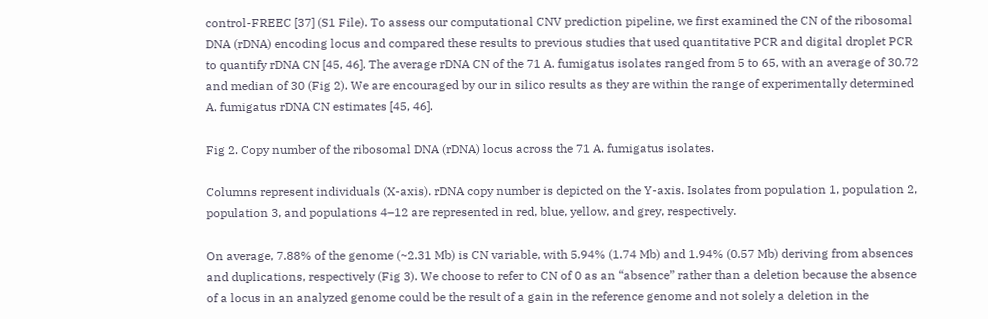control-FREEC [37] (S1 File). To assess our computational CNV prediction pipeline, we first examined the CN of the ribosomal DNA (rDNA) encoding locus and compared these results to previous studies that used quantitative PCR and digital droplet PCR to quantify rDNA CN [45, 46]. The average rDNA CN of the 71 A. fumigatus isolates ranged from 5 to 65, with an average of 30.72 and median of 30 (Fig 2). We are encouraged by our in silico results as they are within the range of experimentally determined A. fumigatus rDNA CN estimates [45, 46].

Fig 2. Copy number of the ribosomal DNA (rDNA) locus across the 71 A. fumigatus isolates.

Columns represent individuals (X-axis). rDNA copy number is depicted on the Y-axis. Isolates from population 1, population 2, population 3, and populations 4–12 are represented in red, blue, yellow, and grey, respectively.

On average, 7.88% of the genome (~2.31 Mb) is CN variable, with 5.94% (1.74 Mb) and 1.94% (0.57 Mb) deriving from absences and duplications, respectively (Fig 3). We choose to refer to CN of 0 as an “absence” rather than a deletion because the absence of a locus in an analyzed genome could be the result of a gain in the reference genome and not solely a deletion in the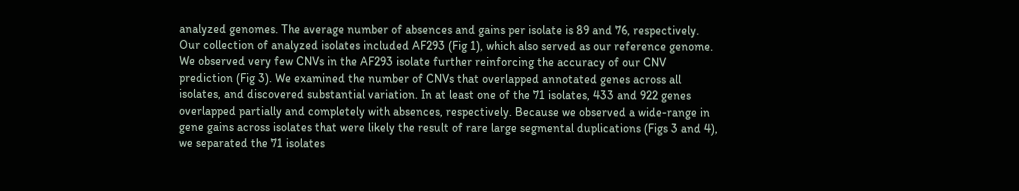analyzed genomes. The average number of absences and gains per isolate is 89 and 76, respectively. Our collection of analyzed isolates included AF293 (Fig 1), which also served as our reference genome. We observed very few CNVs in the AF293 isolate further reinforcing the accuracy of our CNV prediction (Fig 3). We examined the number of CNVs that overlapped annotated genes across all isolates, and discovered substantial variation. In at least one of the 71 isolates, 433 and 922 genes overlapped partially and completely with absences, respectively. Because we observed a wide-range in gene gains across isolates that were likely the result of rare large segmental duplications (Figs 3 and 4), we separated the 71 isolates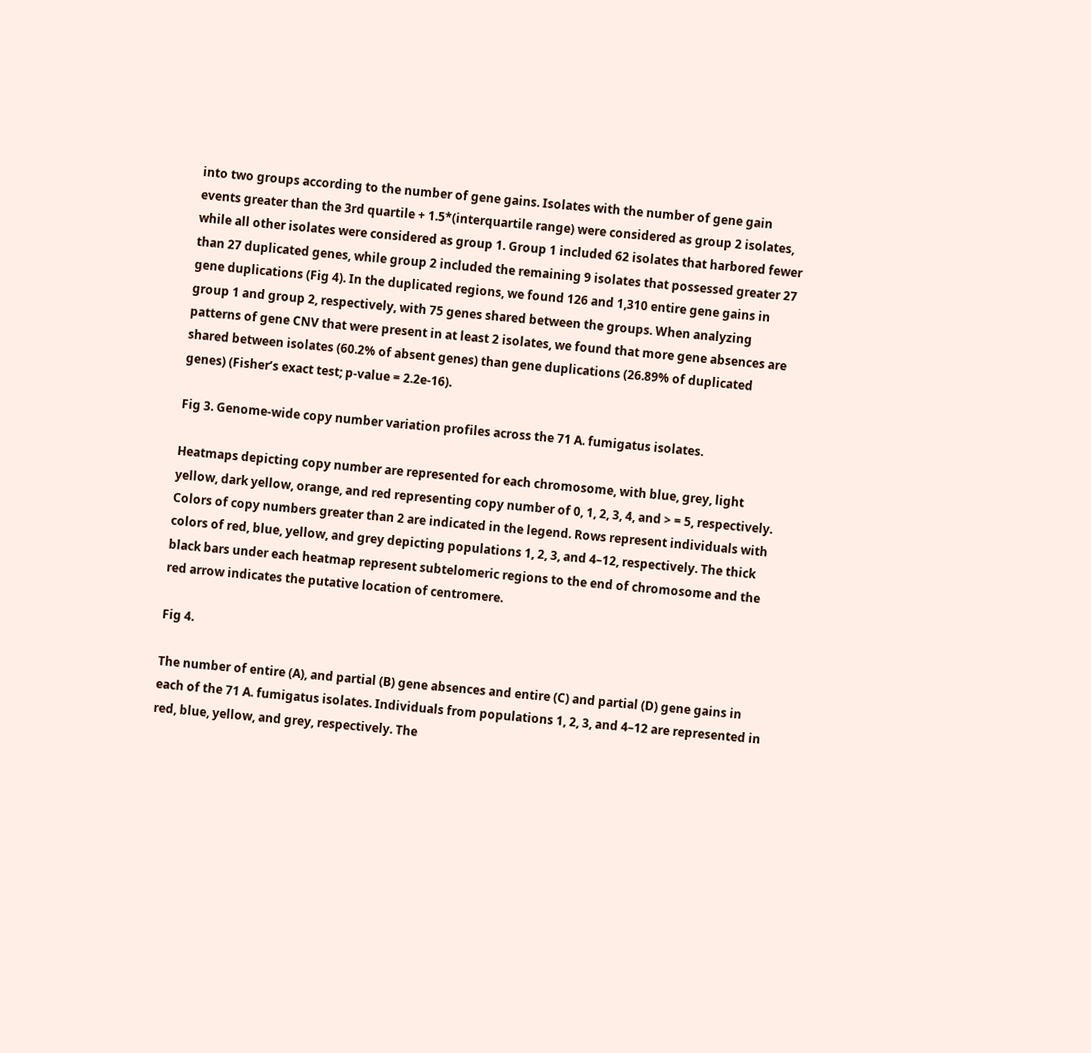into two groups according to the number of gene gains. Isolates with the number of gene gain events greater than the 3rd quartile + 1.5*(interquartile range) were considered as group 2 isolates, while all other isolates were considered as group 1. Group 1 included 62 isolates that harbored fewer than 27 duplicated genes, while group 2 included the remaining 9 isolates that possessed greater 27 gene duplications (Fig 4). In the duplicated regions, we found 126 and 1,310 entire gene gains in group 1 and group 2, respectively, with 75 genes shared between the groups. When analyzing patterns of gene CNV that were present in at least 2 isolates, we found that more gene absences are shared between isolates (60.2% of absent genes) than gene duplications (26.89% of duplicated genes) (Fisher’s exact test; p-value = 2.2e-16).

Fig 3. Genome-wide copy number variation profiles across the 71 A. fumigatus isolates.

Heatmaps depicting copy number are represented for each chromosome, with blue, grey, light yellow, dark yellow, orange, and red representing copy number of 0, 1, 2, 3, 4, and > = 5, respectively. Colors of copy numbers greater than 2 are indicated in the legend. Rows represent individuals with colors of red, blue, yellow, and grey depicting populations 1, 2, 3, and 4–12, respectively. The thick black bars under each heatmap represent subtelomeric regions to the end of chromosome and the red arrow indicates the putative location of centromere.

Fig 4.

The number of entire (A), and partial (B) gene absences and entire (C) and partial (D) gene gains in each of the 71 A. fumigatus isolates. Individuals from populations 1, 2, 3, and 4–12 are represented in red, blue, yellow, and grey, respectively. The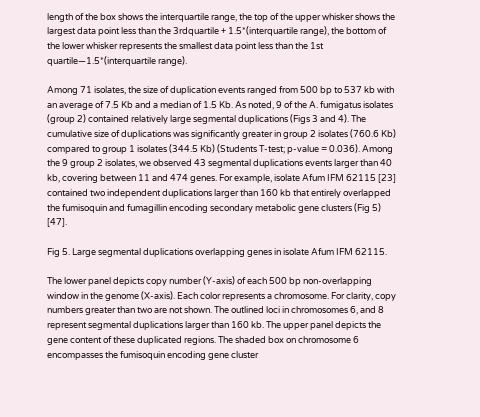length of the box shows the interquartile range, the top of the upper whisker shows the largest data point less than the 3rdquartile + 1.5*(interquartile range), the bottom of the lower whisker represents the smallest data point less than the 1st quartile—1.5*(interquartile range).

Among 71 isolates, the size of duplication events ranged from 500 bp to 537 kb with an average of 7.5 Kb and a median of 1.5 Kb. As noted, 9 of the A. fumigatus isolates (group 2) contained relatively large segmental duplications (Figs 3 and 4). The cumulative size of duplications was significantly greater in group 2 isolates (760.6 Kb) compared to group 1 isolates (344.5 Kb) (Students T-test; p-value = 0.036). Among the 9 group 2 isolates, we observed 43 segmental duplications events larger than 40 kb, covering between 11 and 474 genes. For example, isolate Afum IFM 62115 [23] contained two independent duplications larger than 160 kb that entirely overlapped the fumisoquin and fumagillin encoding secondary metabolic gene clusters (Fig 5) [47].

Fig 5. Large segmental duplications overlapping genes in isolate Afum IFM 62115.

The lower panel depicts copy number (Y-axis) of each 500 bp non-overlapping window in the genome (X-axis). Each color represents a chromosome. For clarity, copy numbers greater than two are not shown. The outlined loci in chromosomes 6, and 8 represent segmental duplications larger than 160 kb. The upper panel depicts the gene content of these duplicated regions. The shaded box on chromosome 6 encompasses the fumisoquin encoding gene cluster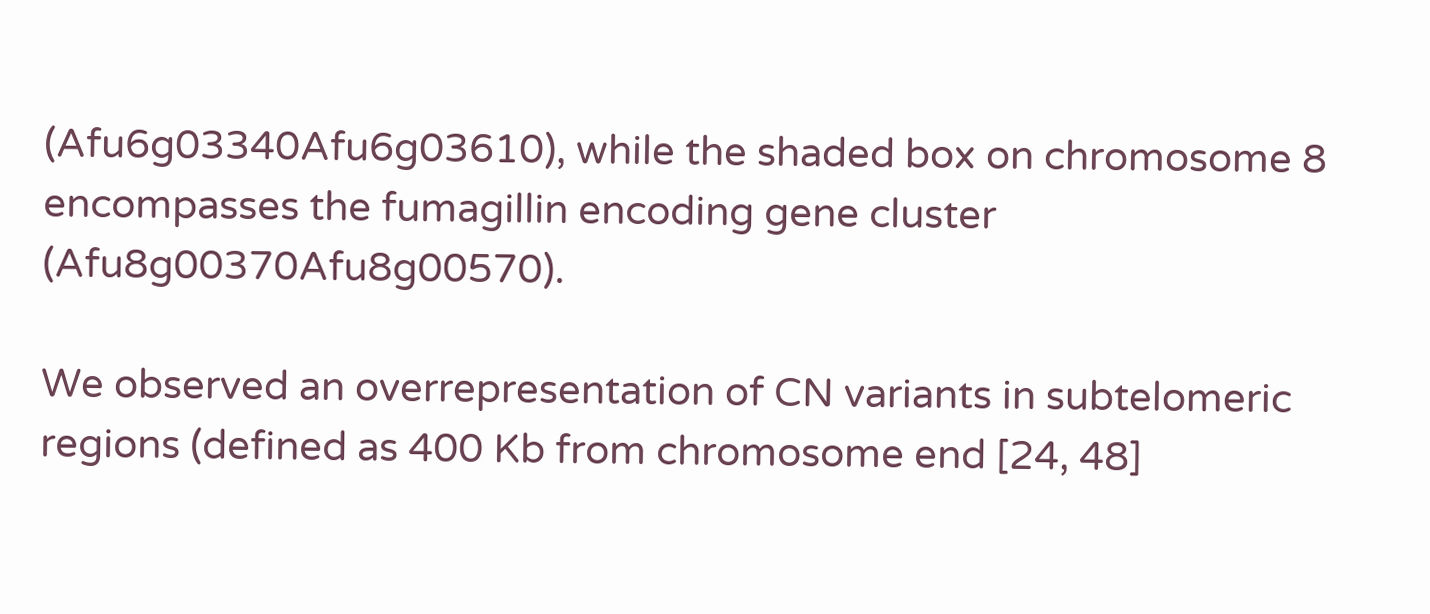(Afu6g03340Afu6g03610), while the shaded box on chromosome 8 encompasses the fumagillin encoding gene cluster (Afu8g00370Afu8g00570).

We observed an overrepresentation of CN variants in subtelomeric regions (defined as 400 Kb from chromosome end [24, 48]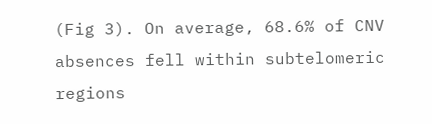(Fig 3). On average, 68.6% of CNV absences fell within subtelomeric regions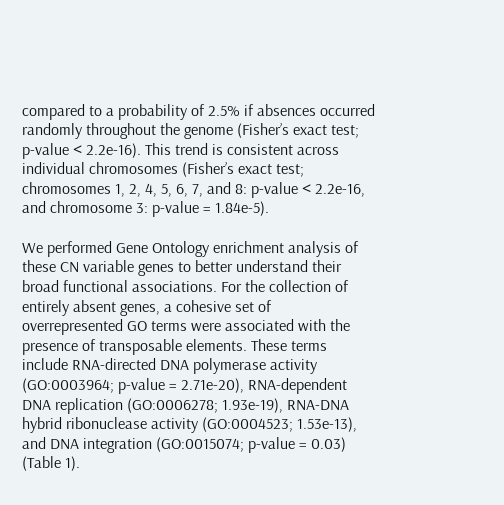compared to a probability of 2.5% if absences occurred randomly throughout the genome (Fisher’s exact test; p-value < 2.2e-16). This trend is consistent across individual chromosomes (Fisher’s exact test; chromosomes 1, 2, 4, 5, 6, 7, and 8: p-value < 2.2e-16, and chromosome 3: p-value = 1.84e-5).

We performed Gene Ontology enrichment analysis of these CN variable genes to better understand their broad functional associations. For the collection of entirely absent genes, a cohesive set of overrepresented GO terms were associated with the presence of transposable elements. These terms include RNA-directed DNA polymerase activity (GO:0003964; p-value = 2.71e-20), RNA-dependent DNA replication (GO:0006278; 1.93e-19), RNA-DNA hybrid ribonuclease activity (GO:0004523; 1.53e-13), and DNA integration (GO:0015074; p-value = 0.03) (Table 1).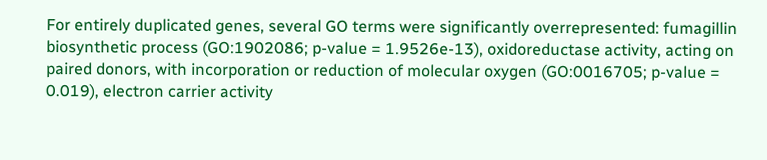For entirely duplicated genes, several GO terms were significantly overrepresented: fumagillin biosynthetic process (GO:1902086; p-value = 1.9526e-13), oxidoreductase activity, acting on paired donors, with incorporation or reduction of molecular oxygen (GO:0016705; p-value = 0.019), electron carrier activity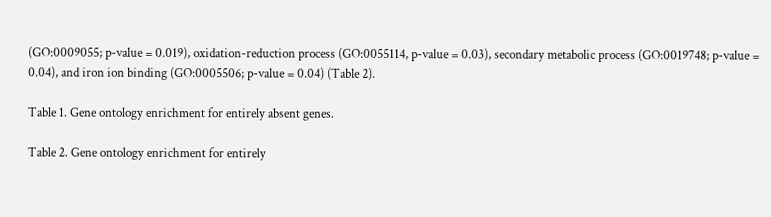(GO:0009055; p-value = 0.019), oxidation-reduction process (GO:0055114, p-value = 0.03), secondary metabolic process (GO:0019748; p-value = 0.04), and iron ion binding (GO:0005506; p-value = 0.04) (Table 2).

Table 1. Gene ontology enrichment for entirely absent genes.

Table 2. Gene ontology enrichment for entirely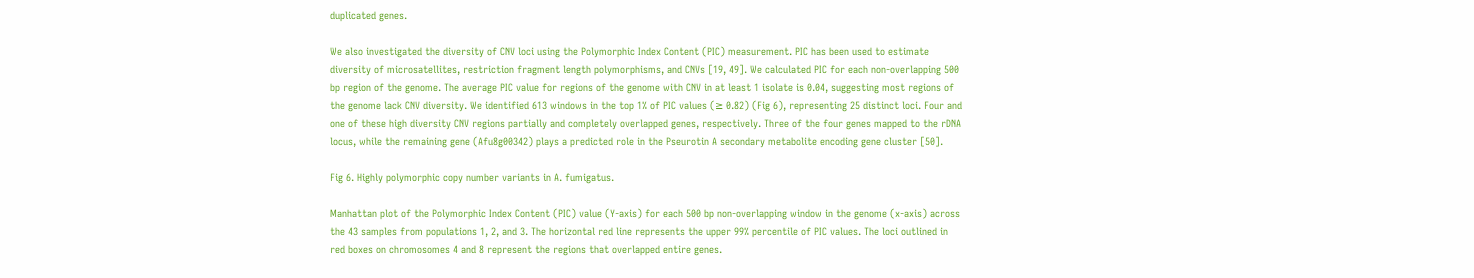duplicated genes.

We also investigated the diversity of CNV loci using the Polymorphic Index Content (PIC) measurement. PIC has been used to estimate diversity of microsatellites, restriction fragment length polymorphisms, and CNVs [19, 49]. We calculated PIC for each non-overlapping 500 bp region of the genome. The average PIC value for regions of the genome with CNV in at least 1 isolate is 0.04, suggesting most regions of the genome lack CNV diversity. We identified 613 windows in the top 1% of PIC values (≥ 0.82) (Fig 6), representing 25 distinct loci. Four and one of these high diversity CNV regions partially and completely overlapped genes, respectively. Three of the four genes mapped to the rDNA locus, while the remaining gene (Afu8g00342) plays a predicted role in the Pseurotin A secondary metabolite encoding gene cluster [50].

Fig 6. Highly polymorphic copy number variants in A. fumigatus.

Manhattan plot of the Polymorphic Index Content (PIC) value (Y-axis) for each 500 bp non-overlapping window in the genome (x-axis) across the 43 samples from populations 1, 2, and 3. The horizontal red line represents the upper 99% percentile of PIC values. The loci outlined in red boxes on chromosomes 4 and 8 represent the regions that overlapped entire genes.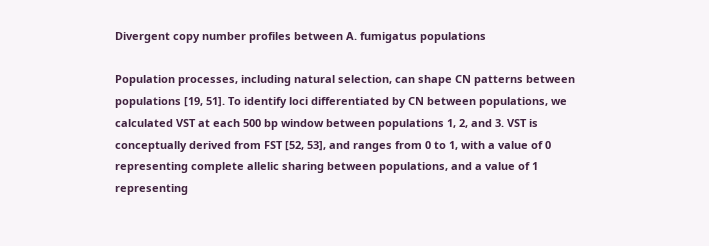Divergent copy number profiles between A. fumigatus populations

Population processes, including natural selection, can shape CN patterns between populations [19, 51]. To identify loci differentiated by CN between populations, we calculated VST at each 500 bp window between populations 1, 2, and 3. VST is conceptually derived from FST [52, 53], and ranges from 0 to 1, with a value of 0 representing complete allelic sharing between populations, and a value of 1 representing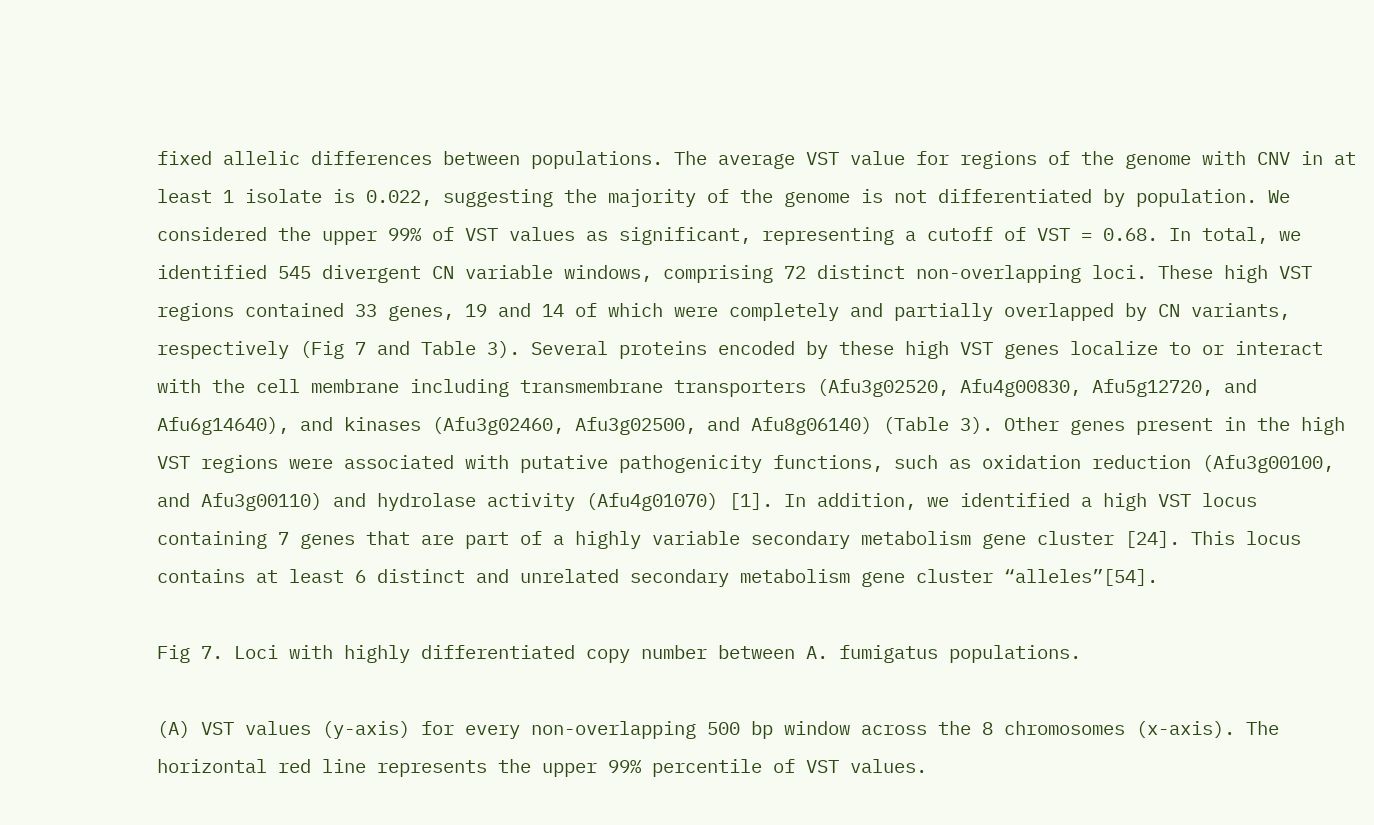fixed allelic differences between populations. The average VST value for regions of the genome with CNV in at least 1 isolate is 0.022, suggesting the majority of the genome is not differentiated by population. We considered the upper 99% of VST values as significant, representing a cutoff of VST = 0.68. In total, we identified 545 divergent CN variable windows, comprising 72 distinct non-overlapping loci. These high VST regions contained 33 genes, 19 and 14 of which were completely and partially overlapped by CN variants, respectively (Fig 7 and Table 3). Several proteins encoded by these high VST genes localize to or interact with the cell membrane including transmembrane transporters (Afu3g02520, Afu4g00830, Afu5g12720, and Afu6g14640), and kinases (Afu3g02460, Afu3g02500, and Afu8g06140) (Table 3). Other genes present in the high VST regions were associated with putative pathogenicity functions, such as oxidation reduction (Afu3g00100, and Afu3g00110) and hydrolase activity (Afu4g01070) [1]. In addition, we identified a high VST locus containing 7 genes that are part of a highly variable secondary metabolism gene cluster [24]. This locus contains at least 6 distinct and unrelated secondary metabolism gene cluster “alleles”[54].

Fig 7. Loci with highly differentiated copy number between A. fumigatus populations.

(A) VST values (y-axis) for every non-overlapping 500 bp window across the 8 chromosomes (x-axis). The horizontal red line represents the upper 99% percentile of VST values.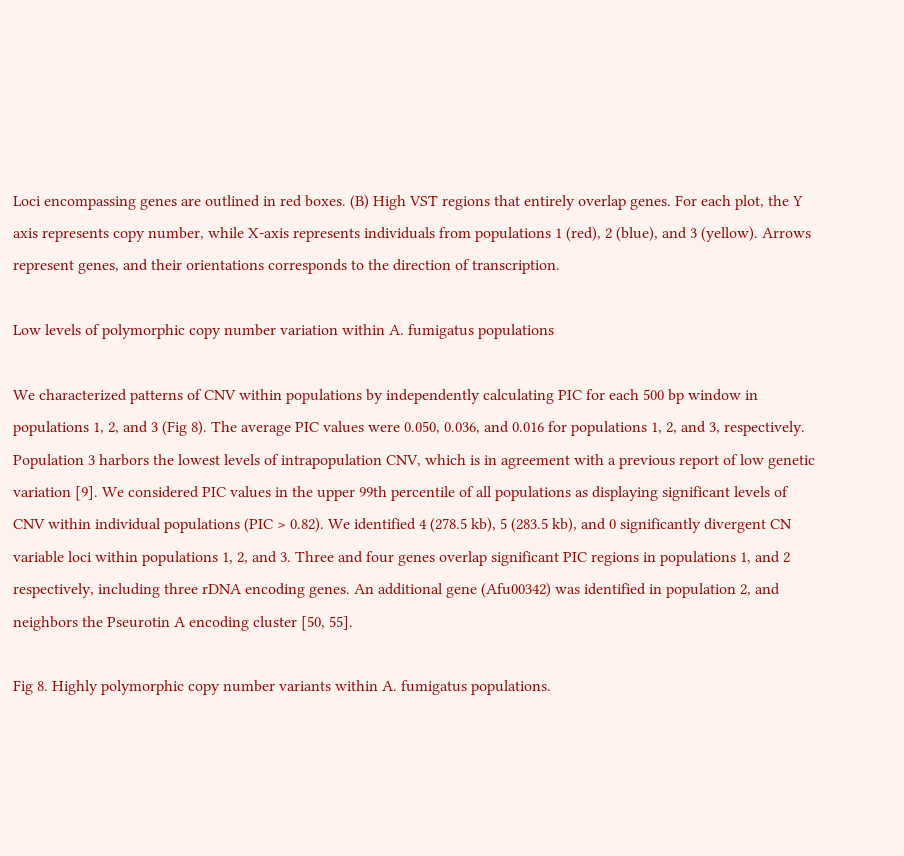Loci encompassing genes are outlined in red boxes. (B) High VST regions that entirely overlap genes. For each plot, the Y axis represents copy number, while X-axis represents individuals from populations 1 (red), 2 (blue), and 3 (yellow). Arrows represent genes, and their orientations corresponds to the direction of transcription.

Low levels of polymorphic copy number variation within A. fumigatus populations

We characterized patterns of CNV within populations by independently calculating PIC for each 500 bp window in populations 1, 2, and 3 (Fig 8). The average PIC values were 0.050, 0.036, and 0.016 for populations 1, 2, and 3, respectively. Population 3 harbors the lowest levels of intrapopulation CNV, which is in agreement with a previous report of low genetic variation [9]. We considered PIC values in the upper 99th percentile of all populations as displaying significant levels of CNV within individual populations (PIC > 0.82). We identified 4 (278.5 kb), 5 (283.5 kb), and 0 significantly divergent CN variable loci within populations 1, 2, and 3. Three and four genes overlap significant PIC regions in populations 1, and 2 respectively, including three rDNA encoding genes. An additional gene (Afu00342) was identified in population 2, and neighbors the Pseurotin A encoding cluster [50, 55].

Fig 8. Highly polymorphic copy number variants within A. fumigatus populations.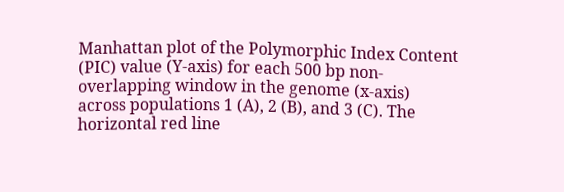Manhattan plot of the Polymorphic Index Content (PIC) value (Y-axis) for each 500 bp non-overlapping window in the genome (x-axis) across populations 1 (A), 2 (B), and 3 (C). The horizontal red line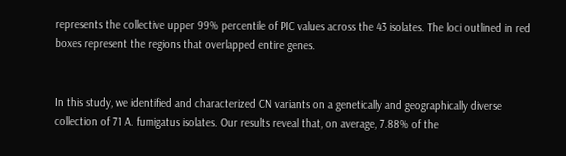represents the collective upper 99% percentile of PIC values across the 43 isolates. The loci outlined in red boxes represent the regions that overlapped entire genes.


In this study, we identified and characterized CN variants on a genetically and geographically diverse collection of 71 A. fumigatus isolates. Our results reveal that, on average, 7.88% of the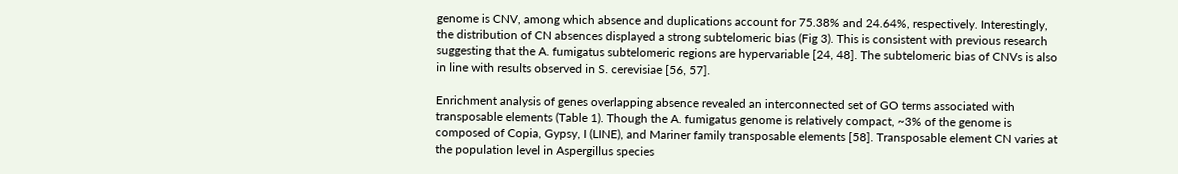genome is CNV, among which absence and duplications account for 75.38% and 24.64%, respectively. Interestingly, the distribution of CN absences displayed a strong subtelomeric bias (Fig 3). This is consistent with previous research suggesting that the A. fumigatus subtelomeric regions are hypervariable [24, 48]. The subtelomeric bias of CNVs is also in line with results observed in S. cerevisiae [56, 57].

Enrichment analysis of genes overlapping absence revealed an interconnected set of GO terms associated with transposable elements (Table 1). Though the A. fumigatus genome is relatively compact, ~3% of the genome is composed of Copia, Gypsy, I (LINE), and Mariner family transposable elements [58]. Transposable element CN varies at the population level in Aspergillus species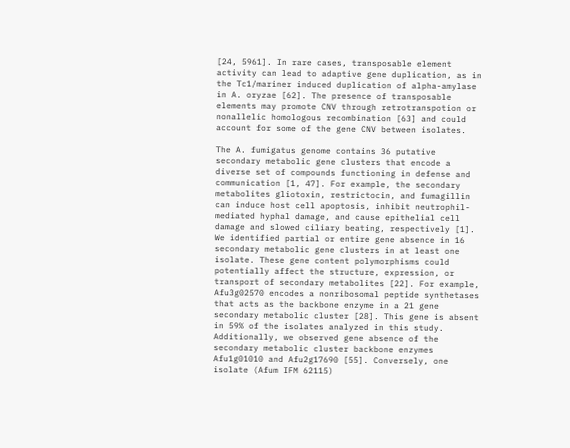[24, 5961]. In rare cases, transposable element activity can lead to adaptive gene duplication, as in the Tc1/mariner induced duplication of alpha-amylase in A. oryzae [62]. The presence of transposable elements may promote CNV through retrotranspotion or nonallelic homologous recombination [63] and could account for some of the gene CNV between isolates.

The A. fumigatus genome contains 36 putative secondary metabolic gene clusters that encode a diverse set of compounds functioning in defense and communication [1, 47]. For example, the secondary metabolites gliotoxin, restrictocin, and fumagillin can induce host cell apoptosis, inhibit neutrophil-mediated hyphal damage, and cause epithelial cell damage and slowed ciliary beating, respectively [1]. We identified partial or entire gene absence in 16 secondary metabolic gene clusters in at least one isolate. These gene content polymorphisms could potentially affect the structure, expression, or transport of secondary metabolites [22]. For example, Afu3g02570 encodes a nonribosomal peptide synthetases that acts as the backbone enzyme in a 21 gene secondary metabolic cluster [28]. This gene is absent in 59% of the isolates analyzed in this study. Additionally, we observed gene absence of the secondary metabolic cluster backbone enzymes Afu1g01010 and Afu2g17690 [55]. Conversely, one isolate (Afum IFM 62115)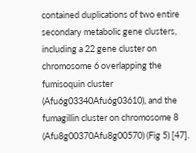contained duplications of two entire secondary metabolic gene clusters, including a 22 gene cluster on chromosome 6 overlapping the fumisoquin cluster (Afu6g03340Afu6g03610), and the fumagillin cluster on chromosome 8 (Afu8g00370Afu8g00570) (Fig 5) [47].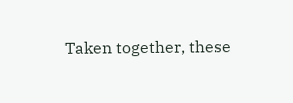Taken together, these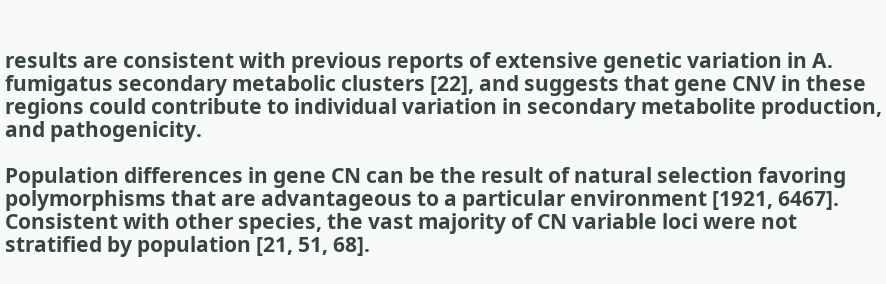results are consistent with previous reports of extensive genetic variation in A. fumigatus secondary metabolic clusters [22], and suggests that gene CNV in these regions could contribute to individual variation in secondary metabolite production, and pathogenicity.

Population differences in gene CN can be the result of natural selection favoring polymorphisms that are advantageous to a particular environment [1921, 6467]. Consistent with other species, the vast majority of CN variable loci were not stratified by population [21, 51, 68].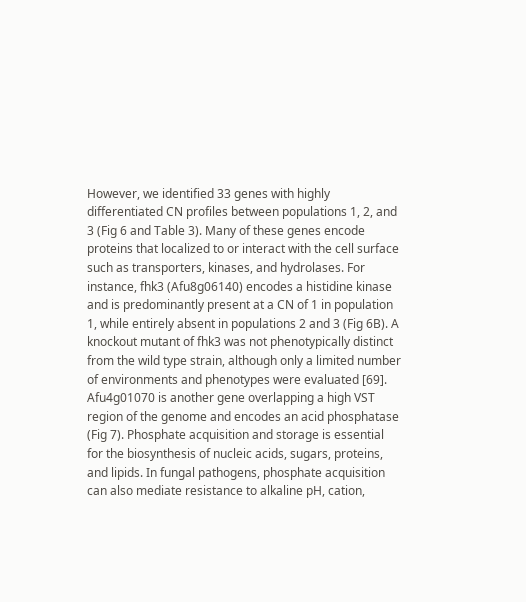However, we identified 33 genes with highly differentiated CN profiles between populations 1, 2, and 3 (Fig 6 and Table 3). Many of these genes encode proteins that localized to or interact with the cell surface such as transporters, kinases, and hydrolases. For instance, fhk3 (Afu8g06140) encodes a histidine kinase and is predominantly present at a CN of 1 in population 1, while entirely absent in populations 2 and 3 (Fig 6B). A knockout mutant of fhk3 was not phenotypically distinct from the wild type strain, although only a limited number of environments and phenotypes were evaluated [69]. Afu4g01070 is another gene overlapping a high VST region of the genome and encodes an acid phosphatase (Fig 7). Phosphate acquisition and storage is essential for the biosynthesis of nucleic acids, sugars, proteins, and lipids. In fungal pathogens, phosphate acquisition can also mediate resistance to alkaline pH, cation,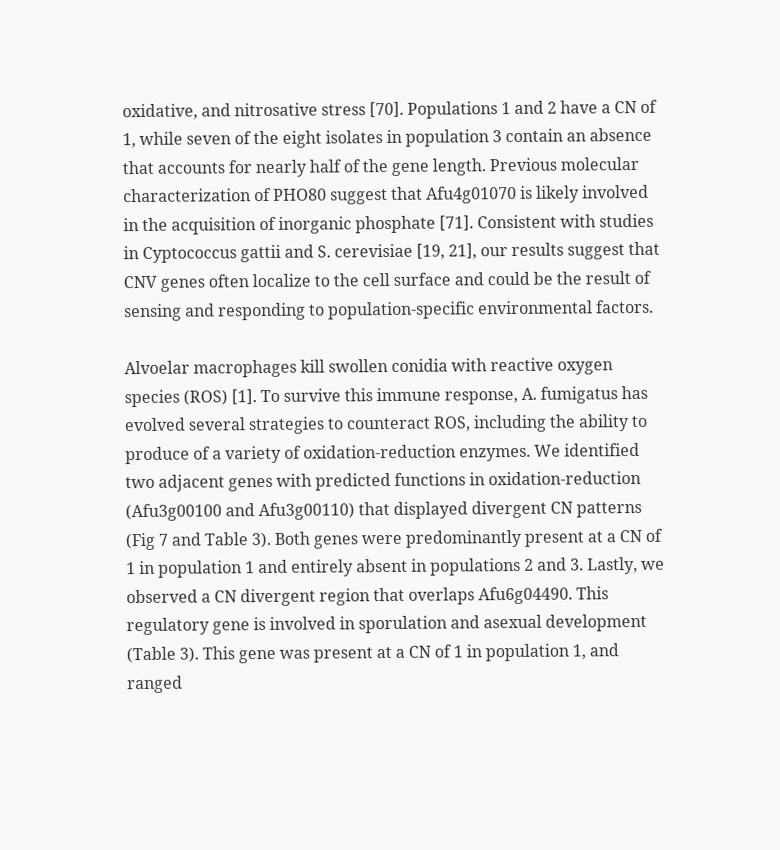oxidative, and nitrosative stress [70]. Populations 1 and 2 have a CN of 1, while seven of the eight isolates in population 3 contain an absence that accounts for nearly half of the gene length. Previous molecular characterization of PHO80 suggest that Afu4g01070 is likely involved in the acquisition of inorganic phosphate [71]. Consistent with studies in Cyptococcus gattii and S. cerevisiae [19, 21], our results suggest that CNV genes often localize to the cell surface and could be the result of sensing and responding to population-specific environmental factors.

Alvoelar macrophages kill swollen conidia with reactive oxygen species (ROS) [1]. To survive this immune response, A. fumigatus has evolved several strategies to counteract ROS, including the ability to produce of a variety of oxidation-reduction enzymes. We identified two adjacent genes with predicted functions in oxidation-reduction (Afu3g00100 and Afu3g00110) that displayed divergent CN patterns (Fig 7 and Table 3). Both genes were predominantly present at a CN of 1 in population 1 and entirely absent in populations 2 and 3. Lastly, we observed a CN divergent region that overlaps Afu6g04490. This regulatory gene is involved in sporulation and asexual development (Table 3). This gene was present at a CN of 1 in population 1, and ranged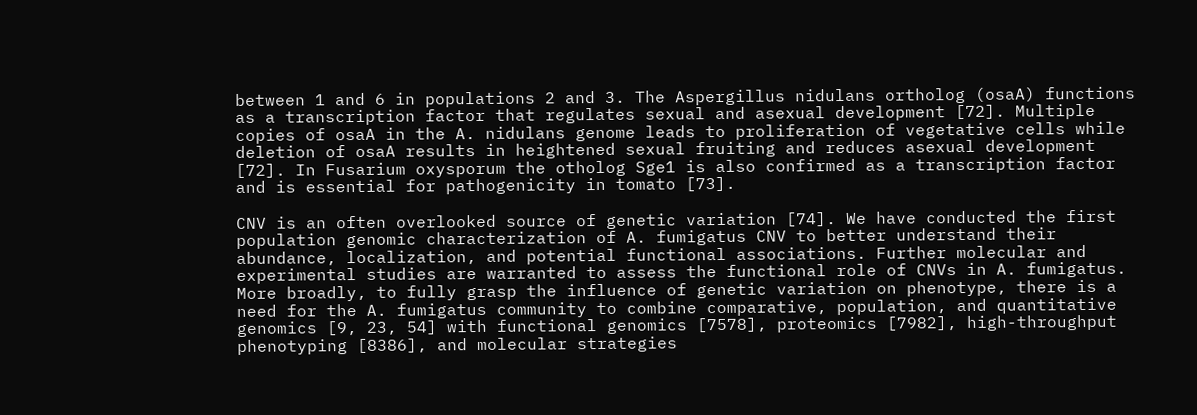between 1 and 6 in populations 2 and 3. The Aspergillus nidulans ortholog (osaA) functions as a transcription factor that regulates sexual and asexual development [72]. Multiple copies of osaA in the A. nidulans genome leads to proliferation of vegetative cells while deletion of osaA results in heightened sexual fruiting and reduces asexual development [72]. In Fusarium oxysporum the otholog Sge1 is also confirmed as a transcription factor and is essential for pathogenicity in tomato [73].

CNV is an often overlooked source of genetic variation [74]. We have conducted the first population genomic characterization of A. fumigatus CNV to better understand their abundance, localization, and potential functional associations. Further molecular and experimental studies are warranted to assess the functional role of CNVs in A. fumigatus. More broadly, to fully grasp the influence of genetic variation on phenotype, there is a need for the A. fumigatus community to combine comparative, population, and quantitative genomics [9, 23, 54] with functional genomics [7578], proteomics [7982], high-throughput phenotyping [8386], and molecular strategies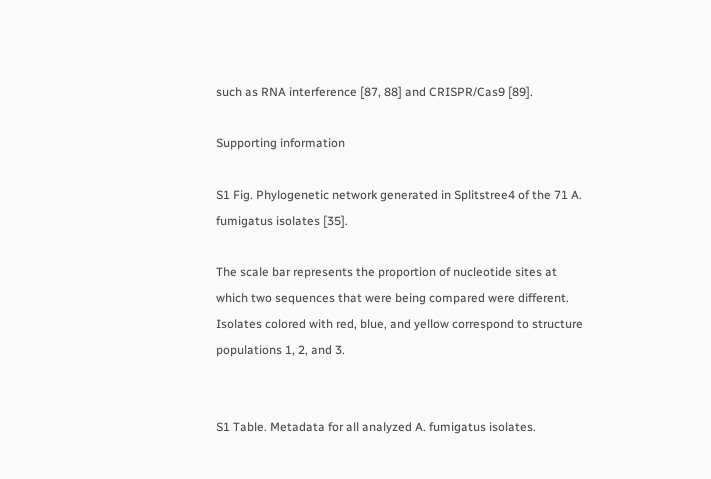such as RNA interference [87, 88] and CRISPR/Cas9 [89].

Supporting information

S1 Fig. Phylogenetic network generated in Splitstree4 of the 71 A. fumigatus isolates [35].

The scale bar represents the proportion of nucleotide sites at which two sequences that were being compared were different. Isolates colored with red, blue, and yellow correspond to structure populations 1, 2, and 3.


S1 Table. Metadata for all analyzed A. fumigatus isolates.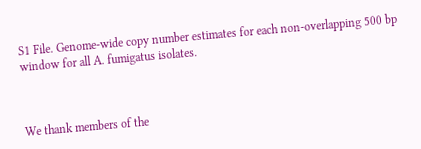S1 File. Genome-wide copy number estimates for each non-overlapping 500 bp window for all A. fumigatus isolates.



We thank members of the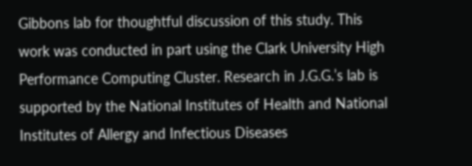Gibbons lab for thoughtful discussion of this study. This work was conducted in part using the Clark University High Performance Computing Cluster. Research in J.G.G.’s lab is supported by the National Institutes of Health and National Institutes of Allergy and Infectious Diseases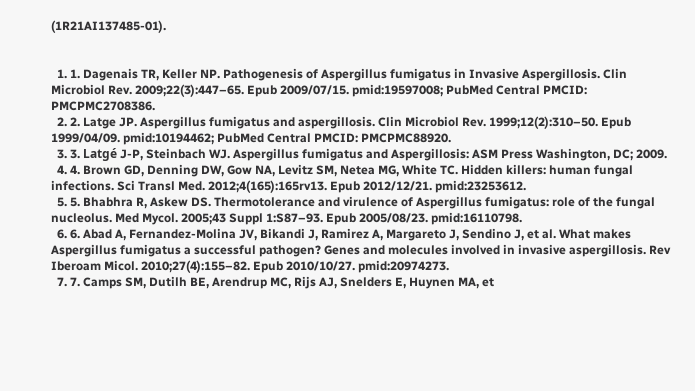(1R21AI137485-01).


  1. 1. Dagenais TR, Keller NP. Pathogenesis of Aspergillus fumigatus in Invasive Aspergillosis. Clin Microbiol Rev. 2009;22(3):447–65. Epub 2009/07/15. pmid:19597008; PubMed Central PMCID: PMCPMC2708386.
  2. 2. Latge JP. Aspergillus fumigatus and aspergillosis. Clin Microbiol Rev. 1999;12(2):310–50. Epub 1999/04/09. pmid:10194462; PubMed Central PMCID: PMCPMC88920.
  3. 3. Latgé J-P, Steinbach WJ. Aspergillus fumigatus and Aspergillosis: ASM Press Washington, DC; 2009.
  4. 4. Brown GD, Denning DW, Gow NA, Levitz SM, Netea MG, White TC. Hidden killers: human fungal infections. Sci Transl Med. 2012;4(165):165rv13. Epub 2012/12/21. pmid:23253612.
  5. 5. Bhabhra R, Askew DS. Thermotolerance and virulence of Aspergillus fumigatus: role of the fungal nucleolus. Med Mycol. 2005;43 Suppl 1:S87–93. Epub 2005/08/23. pmid:16110798.
  6. 6. Abad A, Fernandez-Molina JV, Bikandi J, Ramirez A, Margareto J, Sendino J, et al. What makes Aspergillus fumigatus a successful pathogen? Genes and molecules involved in invasive aspergillosis. Rev Iberoam Micol. 2010;27(4):155–82. Epub 2010/10/27. pmid:20974273.
  7. 7. Camps SM, Dutilh BE, Arendrup MC, Rijs AJ, Snelders E, Huynen MA, et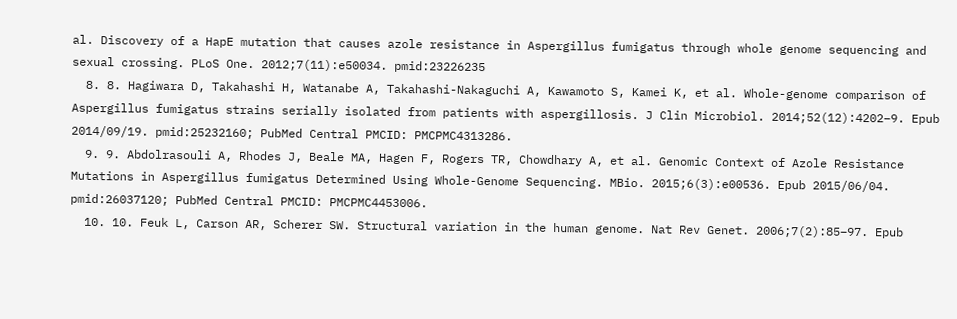al. Discovery of a HapE mutation that causes azole resistance in Aspergillus fumigatus through whole genome sequencing and sexual crossing. PLoS One. 2012;7(11):e50034. pmid:23226235
  8. 8. Hagiwara D, Takahashi H, Watanabe A, Takahashi-Nakaguchi A, Kawamoto S, Kamei K, et al. Whole-genome comparison of Aspergillus fumigatus strains serially isolated from patients with aspergillosis. J Clin Microbiol. 2014;52(12):4202–9. Epub 2014/09/19. pmid:25232160; PubMed Central PMCID: PMCPMC4313286.
  9. 9. Abdolrasouli A, Rhodes J, Beale MA, Hagen F, Rogers TR, Chowdhary A, et al. Genomic Context of Azole Resistance Mutations in Aspergillus fumigatus Determined Using Whole-Genome Sequencing. MBio. 2015;6(3):e00536. Epub 2015/06/04. pmid:26037120; PubMed Central PMCID: PMCPMC4453006.
  10. 10. Feuk L, Carson AR, Scherer SW. Structural variation in the human genome. Nat Rev Genet. 2006;7(2):85–97. Epub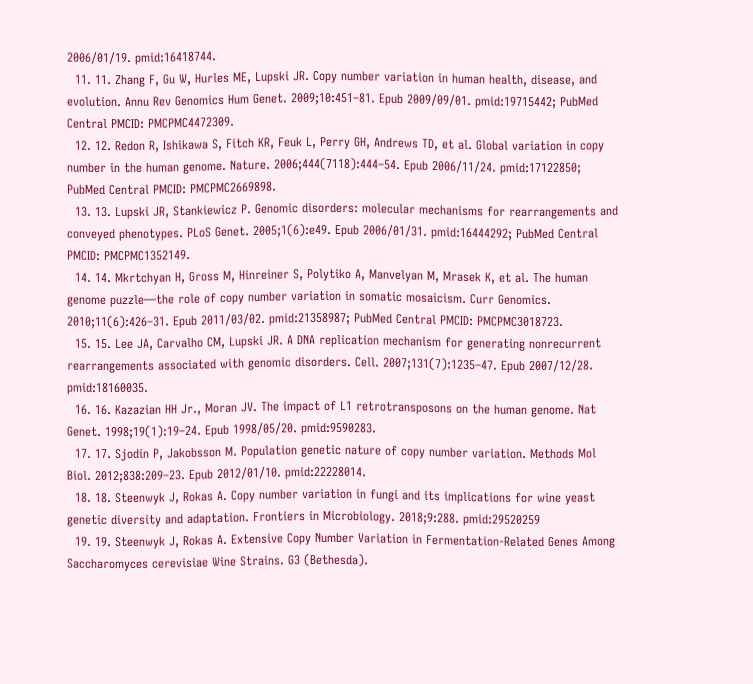2006/01/19. pmid:16418744.
  11. 11. Zhang F, Gu W, Hurles ME, Lupski JR. Copy number variation in human health, disease, and evolution. Annu Rev Genomics Hum Genet. 2009;10:451–81. Epub 2009/09/01. pmid:19715442; PubMed Central PMCID: PMCPMC4472309.
  12. 12. Redon R, Ishikawa S, Fitch KR, Feuk L, Perry GH, Andrews TD, et al. Global variation in copy number in the human genome. Nature. 2006;444(7118):444–54. Epub 2006/11/24. pmid:17122850; PubMed Central PMCID: PMCPMC2669898.
  13. 13. Lupski JR, Stankiewicz P. Genomic disorders: molecular mechanisms for rearrangements and conveyed phenotypes. PLoS Genet. 2005;1(6):e49. Epub 2006/01/31. pmid:16444292; PubMed Central PMCID: PMCPMC1352149.
  14. 14. Mkrtchyan H, Gross M, Hinreiner S, Polytiko A, Manvelyan M, Mrasek K, et al. The human genome puzzle—the role of copy number variation in somatic mosaicism. Curr Genomics. 2010;11(6):426–31. Epub 2011/03/02. pmid:21358987; PubMed Central PMCID: PMCPMC3018723.
  15. 15. Lee JA, Carvalho CM, Lupski JR. A DNA replication mechanism for generating nonrecurrent rearrangements associated with genomic disorders. Cell. 2007;131(7):1235–47. Epub 2007/12/28. pmid:18160035.
  16. 16. Kazazian HH Jr., Moran JV. The impact of L1 retrotransposons on the human genome. Nat Genet. 1998;19(1):19–24. Epub 1998/05/20. pmid:9590283.
  17. 17. Sjodin P, Jakobsson M. Population genetic nature of copy number variation. Methods Mol Biol. 2012;838:209–23. Epub 2012/01/10. pmid:22228014.
  18. 18. Steenwyk J, Rokas A. Copy number variation in fungi and its implications for wine yeast genetic diversity and adaptation. Frontiers in Microbiology. 2018;9:288. pmid:29520259
  19. 19. Steenwyk J, Rokas A. Extensive Copy Number Variation in Fermentation-Related Genes Among Saccharomyces cerevisiae Wine Strains. G3 (Bethesda).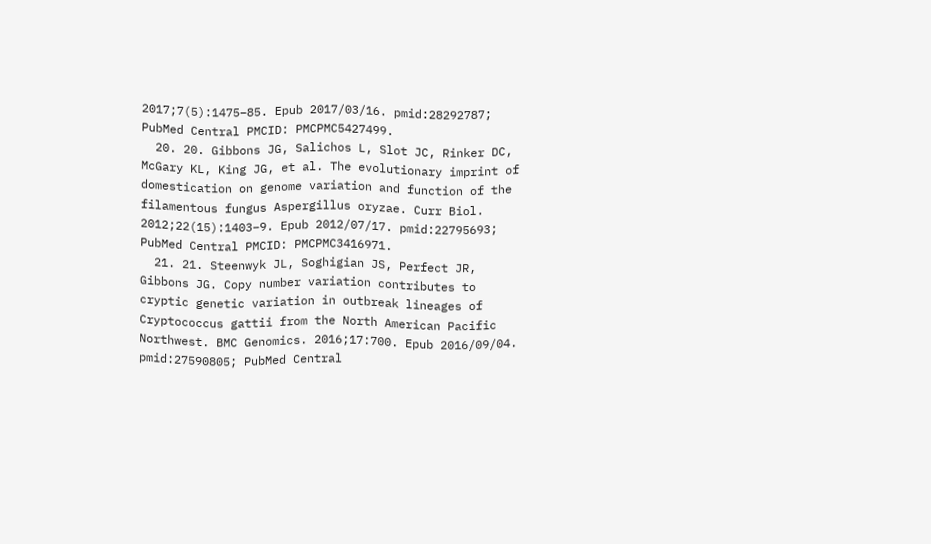2017;7(5):1475–85. Epub 2017/03/16. pmid:28292787; PubMed Central PMCID: PMCPMC5427499.
  20. 20. Gibbons JG, Salichos L, Slot JC, Rinker DC, McGary KL, King JG, et al. The evolutionary imprint of domestication on genome variation and function of the filamentous fungus Aspergillus oryzae. Curr Biol. 2012;22(15):1403–9. Epub 2012/07/17. pmid:22795693; PubMed Central PMCID: PMCPMC3416971.
  21. 21. Steenwyk JL, Soghigian JS, Perfect JR, Gibbons JG. Copy number variation contributes to cryptic genetic variation in outbreak lineages of Cryptococcus gattii from the North American Pacific Northwest. BMC Genomics. 2016;17:700. Epub 2016/09/04. pmid:27590805; PubMed Central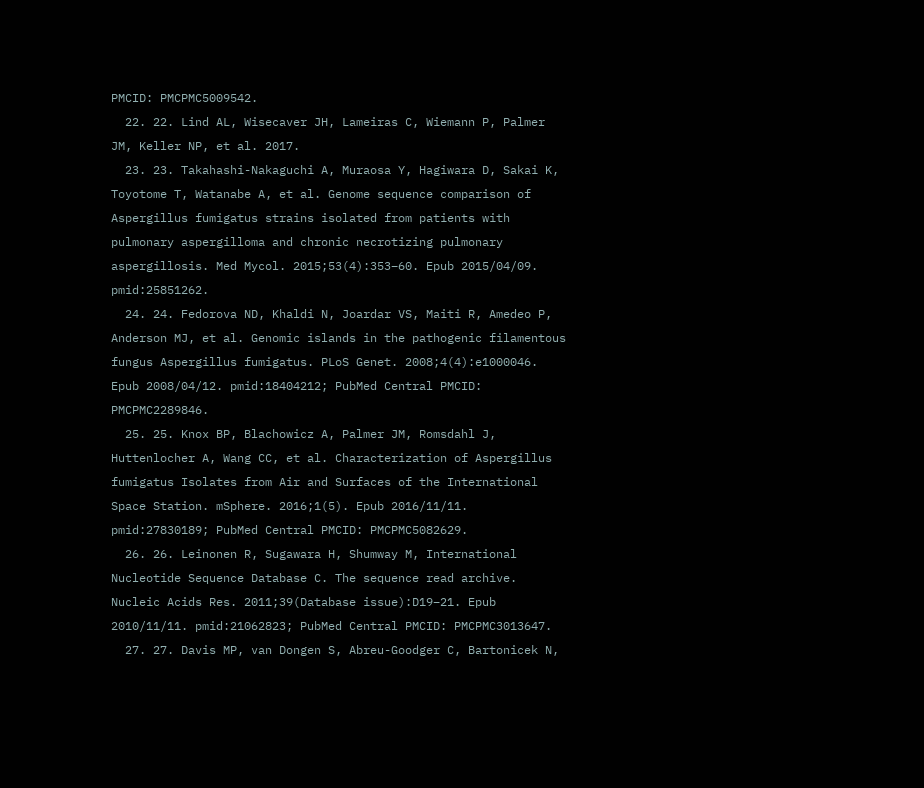PMCID: PMCPMC5009542.
  22. 22. Lind AL, Wisecaver JH, Lameiras C, Wiemann P, Palmer JM, Keller NP, et al. 2017.
  23. 23. Takahashi-Nakaguchi A, Muraosa Y, Hagiwara D, Sakai K, Toyotome T, Watanabe A, et al. Genome sequence comparison of Aspergillus fumigatus strains isolated from patients with pulmonary aspergilloma and chronic necrotizing pulmonary aspergillosis. Med Mycol. 2015;53(4):353–60. Epub 2015/04/09. pmid:25851262.
  24. 24. Fedorova ND, Khaldi N, Joardar VS, Maiti R, Amedeo P, Anderson MJ, et al. Genomic islands in the pathogenic filamentous fungus Aspergillus fumigatus. PLoS Genet. 2008;4(4):e1000046. Epub 2008/04/12. pmid:18404212; PubMed Central PMCID: PMCPMC2289846.
  25. 25. Knox BP, Blachowicz A, Palmer JM, Romsdahl J, Huttenlocher A, Wang CC, et al. Characterization of Aspergillus fumigatus Isolates from Air and Surfaces of the International Space Station. mSphere. 2016;1(5). Epub 2016/11/11. pmid:27830189; PubMed Central PMCID: PMCPMC5082629.
  26. 26. Leinonen R, Sugawara H, Shumway M, International Nucleotide Sequence Database C. The sequence read archive. Nucleic Acids Res. 2011;39(Database issue):D19–21. Epub 2010/11/11. pmid:21062823; PubMed Central PMCID: PMCPMC3013647.
  27. 27. Davis MP, van Dongen S, Abreu-Goodger C, Bartonicek N,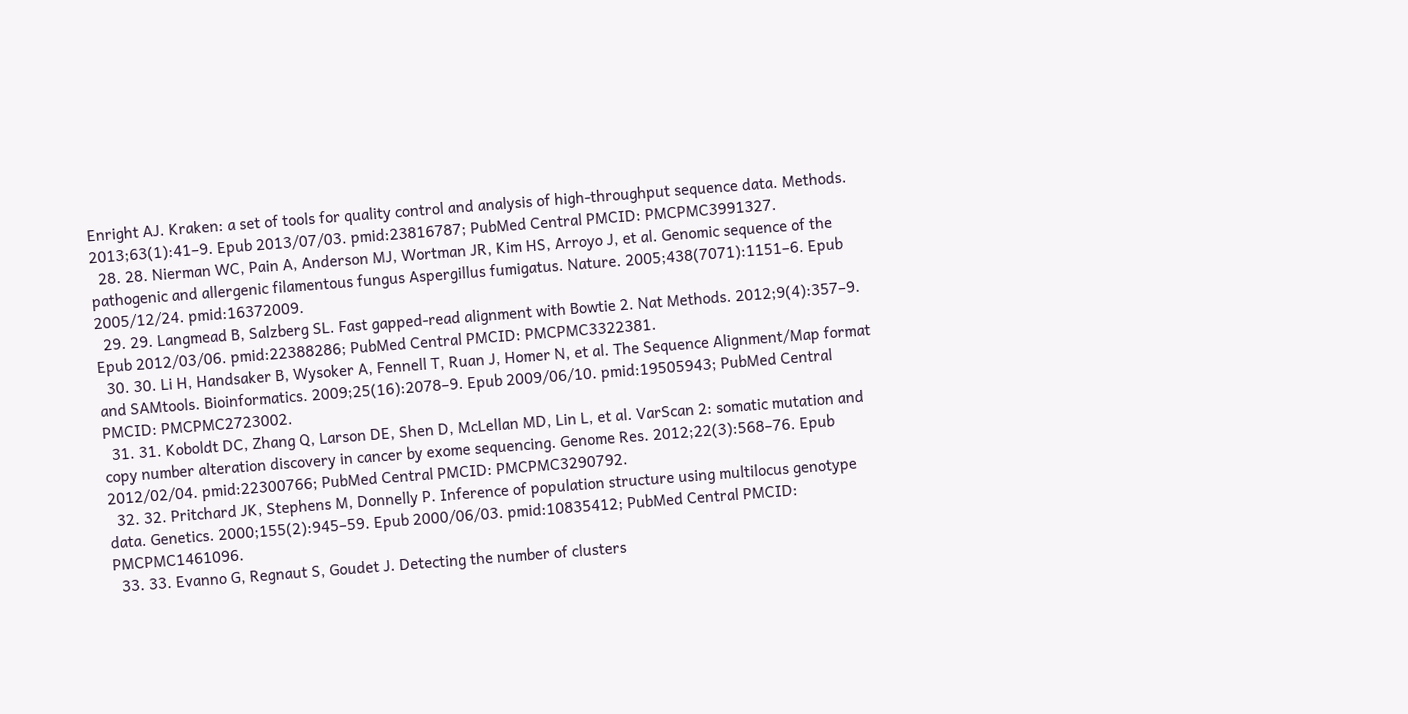Enright AJ. Kraken: a set of tools for quality control and analysis of high-throughput sequence data. Methods. 2013;63(1):41–9. Epub 2013/07/03. pmid:23816787; PubMed Central PMCID: PMCPMC3991327.
  28. 28. Nierman WC, Pain A, Anderson MJ, Wortman JR, Kim HS, Arroyo J, et al. Genomic sequence of the pathogenic and allergenic filamentous fungus Aspergillus fumigatus. Nature. 2005;438(7071):1151–6. Epub 2005/12/24. pmid:16372009.
  29. 29. Langmead B, Salzberg SL. Fast gapped-read alignment with Bowtie 2. Nat Methods. 2012;9(4):357–9. Epub 2012/03/06. pmid:22388286; PubMed Central PMCID: PMCPMC3322381.
  30. 30. Li H, Handsaker B, Wysoker A, Fennell T, Ruan J, Homer N, et al. The Sequence Alignment/Map format and SAMtools. Bioinformatics. 2009;25(16):2078–9. Epub 2009/06/10. pmid:19505943; PubMed Central PMCID: PMCPMC2723002.
  31. 31. Koboldt DC, Zhang Q, Larson DE, Shen D, McLellan MD, Lin L, et al. VarScan 2: somatic mutation and copy number alteration discovery in cancer by exome sequencing. Genome Res. 2012;22(3):568–76. Epub 2012/02/04. pmid:22300766; PubMed Central PMCID: PMCPMC3290792.
  32. 32. Pritchard JK, Stephens M, Donnelly P. Inference of population structure using multilocus genotype data. Genetics. 2000;155(2):945–59. Epub 2000/06/03. pmid:10835412; PubMed Central PMCID: PMCPMC1461096.
  33. 33. Evanno G, Regnaut S, Goudet J. Detecting the number of clusters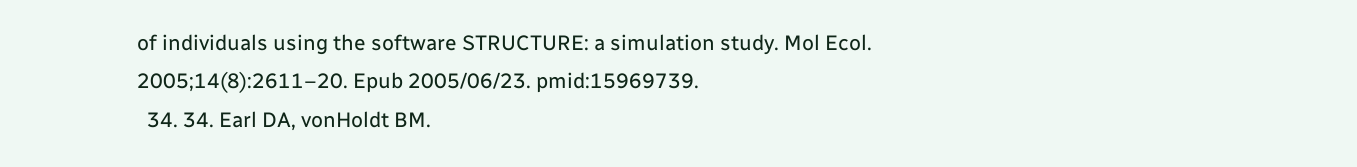of individuals using the software STRUCTURE: a simulation study. Mol Ecol. 2005;14(8):2611–20. Epub 2005/06/23. pmid:15969739.
  34. 34. Earl DA, vonHoldt BM.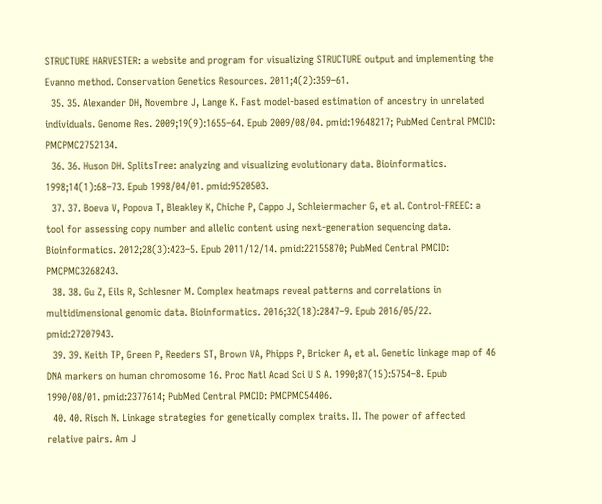STRUCTURE HARVESTER: a website and program for visualizing STRUCTURE output and implementing the Evanno method. Conservation Genetics Resources. 2011;4(2):359–61.
  35. 35. Alexander DH, Novembre J, Lange K. Fast model-based estimation of ancestry in unrelated individuals. Genome Res. 2009;19(9):1655–64. Epub 2009/08/04. pmid:19648217; PubMed Central PMCID: PMCPMC2752134.
  36. 36. Huson DH. SplitsTree: analyzing and visualizing evolutionary data. Bioinformatics. 1998;14(1):68–73. Epub 1998/04/01. pmid:9520503.
  37. 37. Boeva V, Popova T, Bleakley K, Chiche P, Cappo J, Schleiermacher G, et al. Control-FREEC: a tool for assessing copy number and allelic content using next-generation sequencing data. Bioinformatics. 2012;28(3):423–5. Epub 2011/12/14. pmid:22155870; PubMed Central PMCID: PMCPMC3268243.
  38. 38. Gu Z, Eils R, Schlesner M. Complex heatmaps reveal patterns and correlations in multidimensional genomic data. Bioinformatics. 2016;32(18):2847–9. Epub 2016/05/22. pmid:27207943.
  39. 39. Keith TP, Green P, Reeders ST, Brown VA, Phipps P, Bricker A, et al. Genetic linkage map of 46 DNA markers on human chromosome 16. Proc Natl Acad Sci U S A. 1990;87(15):5754–8. Epub 1990/08/01. pmid:2377614; PubMed Central PMCID: PMCPMC54406.
  40. 40. Risch N. Linkage strategies for genetically complex traits. II. The power of affected relative pairs. Am J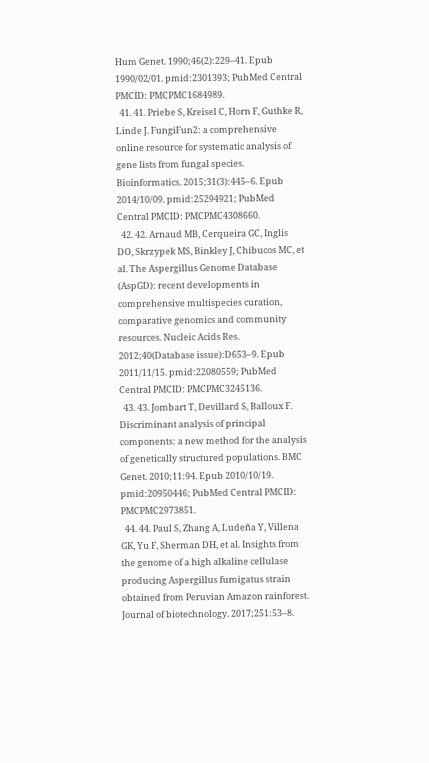Hum Genet. 1990;46(2):229–41. Epub 1990/02/01. pmid:2301393; PubMed Central PMCID: PMCPMC1684989.
  41. 41. Priebe S, Kreisel C, Horn F, Guthke R, Linde J. FungiFun2: a comprehensive online resource for systematic analysis of gene lists from fungal species. Bioinformatics. 2015;31(3):445–6. Epub 2014/10/09. pmid:25294921; PubMed Central PMCID: PMCPMC4308660.
  42. 42. Arnaud MB, Cerqueira GC, Inglis DO, Skrzypek MS, Binkley J, Chibucos MC, et al. The Aspergillus Genome Database (AspGD): recent developments in comprehensive multispecies curation, comparative genomics and community resources. Nucleic Acids Res. 2012;40(Database issue):D653–9. Epub 2011/11/15. pmid:22080559; PubMed Central PMCID: PMCPMC3245136.
  43. 43. Jombart T, Devillard S, Balloux F. Discriminant analysis of principal components: a new method for the analysis of genetically structured populations. BMC Genet. 2010;11:94. Epub 2010/10/19. pmid:20950446; PubMed Central PMCID: PMCPMC2973851.
  44. 44. Paul S, Zhang A, Ludeña Y, Villena GK, Yu F, Sherman DH, et al. Insights from the genome of a high alkaline cellulase producing Aspergillus fumigatus strain obtained from Peruvian Amazon rainforest. Journal of biotechnology. 2017;251:53–8.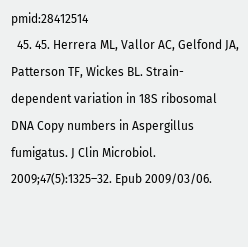pmid:28412514
  45. 45. Herrera ML, Vallor AC, Gelfond JA, Patterson TF, Wickes BL. Strain-dependent variation in 18S ribosomal DNA Copy numbers in Aspergillus fumigatus. J Clin Microbiol. 2009;47(5):1325–32. Epub 2009/03/06.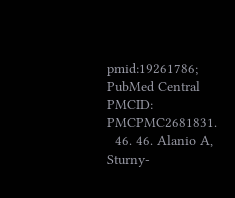pmid:19261786; PubMed Central PMCID: PMCPMC2681831.
  46. 46. Alanio A, Sturny-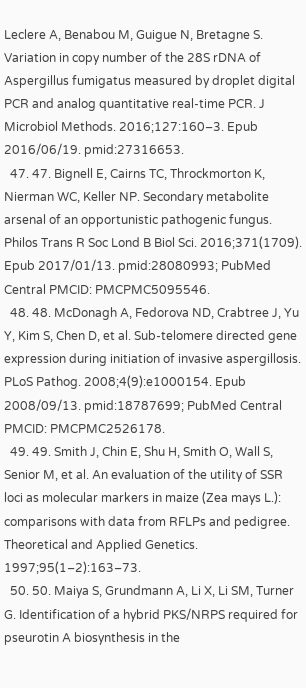Leclere A, Benabou M, Guigue N, Bretagne S. Variation in copy number of the 28S rDNA of Aspergillus fumigatus measured by droplet digital PCR and analog quantitative real-time PCR. J Microbiol Methods. 2016;127:160–3. Epub 2016/06/19. pmid:27316653.
  47. 47. Bignell E, Cairns TC, Throckmorton K, Nierman WC, Keller NP. Secondary metabolite arsenal of an opportunistic pathogenic fungus. Philos Trans R Soc Lond B Biol Sci. 2016;371(1709). Epub 2017/01/13. pmid:28080993; PubMed Central PMCID: PMCPMC5095546.
  48. 48. McDonagh A, Fedorova ND, Crabtree J, Yu Y, Kim S, Chen D, et al. Sub-telomere directed gene expression during initiation of invasive aspergillosis. PLoS Pathog. 2008;4(9):e1000154. Epub 2008/09/13. pmid:18787699; PubMed Central PMCID: PMCPMC2526178.
  49. 49. Smith J, Chin E, Shu H, Smith O, Wall S, Senior M, et al. An evaluation of the utility of SSR loci as molecular markers in maize (Zea mays L.): comparisons with data from RFLPs and pedigree. Theoretical and Applied Genetics. 1997;95(1–2):163–73.
  50. 50. Maiya S, Grundmann A, Li X, Li SM, Turner G. Identification of a hybrid PKS/NRPS required for pseurotin A biosynthesis in the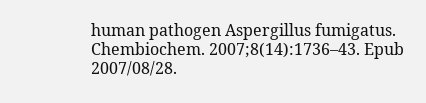human pathogen Aspergillus fumigatus. Chembiochem. 2007;8(14):1736–43. Epub 2007/08/28.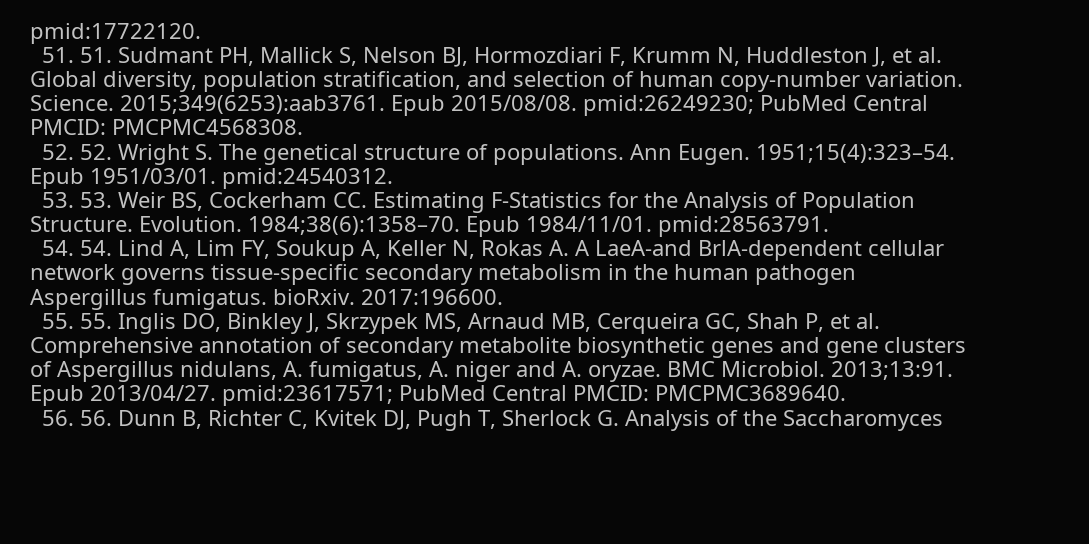pmid:17722120.
  51. 51. Sudmant PH, Mallick S, Nelson BJ, Hormozdiari F, Krumm N, Huddleston J, et al. Global diversity, population stratification, and selection of human copy-number variation. Science. 2015;349(6253):aab3761. Epub 2015/08/08. pmid:26249230; PubMed Central PMCID: PMCPMC4568308.
  52. 52. Wright S. The genetical structure of populations. Ann Eugen. 1951;15(4):323–54. Epub 1951/03/01. pmid:24540312.
  53. 53. Weir BS, Cockerham CC. Estimating F-Statistics for the Analysis of Population Structure. Evolution. 1984;38(6):1358–70. Epub 1984/11/01. pmid:28563791.
  54. 54. Lind A, Lim FY, Soukup A, Keller N, Rokas A. A LaeA-and BrlA-dependent cellular network governs tissue-specific secondary metabolism in the human pathogen Aspergillus fumigatus. bioRxiv. 2017:196600.
  55. 55. Inglis DO, Binkley J, Skrzypek MS, Arnaud MB, Cerqueira GC, Shah P, et al. Comprehensive annotation of secondary metabolite biosynthetic genes and gene clusters of Aspergillus nidulans, A. fumigatus, A. niger and A. oryzae. BMC Microbiol. 2013;13:91. Epub 2013/04/27. pmid:23617571; PubMed Central PMCID: PMCPMC3689640.
  56. 56. Dunn B, Richter C, Kvitek DJ, Pugh T, Sherlock G. Analysis of the Saccharomyces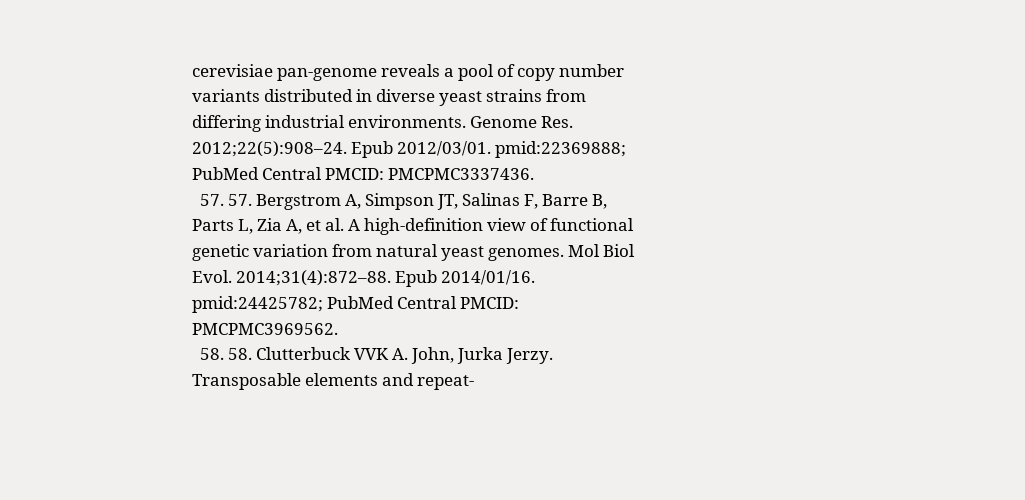cerevisiae pan-genome reveals a pool of copy number variants distributed in diverse yeast strains from differing industrial environments. Genome Res. 2012;22(5):908–24. Epub 2012/03/01. pmid:22369888; PubMed Central PMCID: PMCPMC3337436.
  57. 57. Bergstrom A, Simpson JT, Salinas F, Barre B, Parts L, Zia A, et al. A high-definition view of functional genetic variation from natural yeast genomes. Mol Biol Evol. 2014;31(4):872–88. Epub 2014/01/16. pmid:24425782; PubMed Central PMCID: PMCPMC3969562.
  58. 58. Clutterbuck VVK A. John, Jurka Jerzy. Transposable elements and repeat-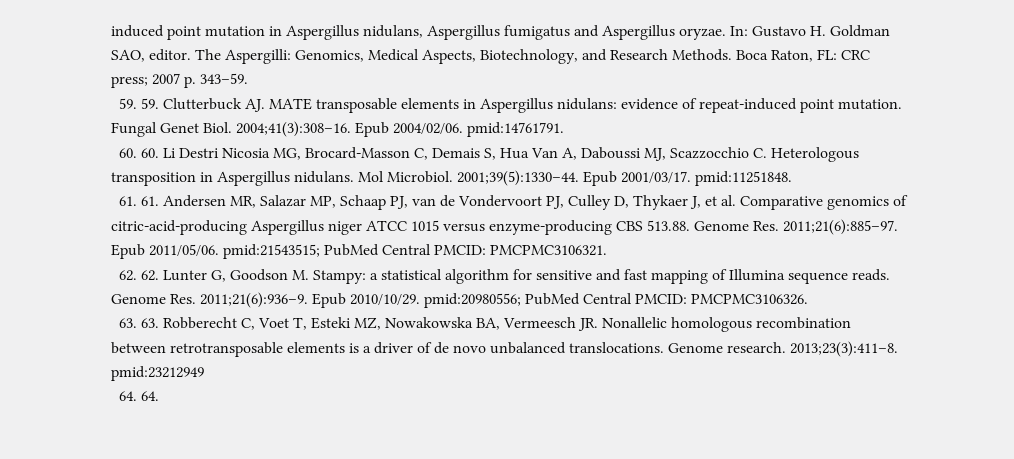induced point mutation in Aspergillus nidulans, Aspergillus fumigatus and Aspergillus oryzae. In: Gustavo H. Goldman SAO, editor. The Aspergilli: Genomics, Medical Aspects, Biotechnology, and Research Methods. Boca Raton, FL: CRC press; 2007 p. 343–59.
  59. 59. Clutterbuck AJ. MATE transposable elements in Aspergillus nidulans: evidence of repeat-induced point mutation. Fungal Genet Biol. 2004;41(3):308–16. Epub 2004/02/06. pmid:14761791.
  60. 60. Li Destri Nicosia MG, Brocard-Masson C, Demais S, Hua Van A, Daboussi MJ, Scazzocchio C. Heterologous transposition in Aspergillus nidulans. Mol Microbiol. 2001;39(5):1330–44. Epub 2001/03/17. pmid:11251848.
  61. 61. Andersen MR, Salazar MP, Schaap PJ, van de Vondervoort PJ, Culley D, Thykaer J, et al. Comparative genomics of citric-acid-producing Aspergillus niger ATCC 1015 versus enzyme-producing CBS 513.88. Genome Res. 2011;21(6):885–97. Epub 2011/05/06. pmid:21543515; PubMed Central PMCID: PMCPMC3106321.
  62. 62. Lunter G, Goodson M. Stampy: a statistical algorithm for sensitive and fast mapping of Illumina sequence reads. Genome Res. 2011;21(6):936–9. Epub 2010/10/29. pmid:20980556; PubMed Central PMCID: PMCPMC3106326.
  63. 63. Robberecht C, Voet T, Esteki MZ, Nowakowska BA, Vermeesch JR. Nonallelic homologous recombination between retrotransposable elements is a driver of de novo unbalanced translocations. Genome research. 2013;23(3):411–8. pmid:23212949
  64. 64.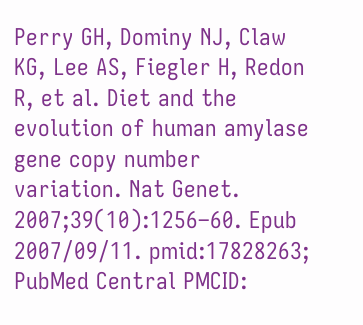Perry GH, Dominy NJ, Claw KG, Lee AS, Fiegler H, Redon R, et al. Diet and the evolution of human amylase gene copy number variation. Nat Genet. 2007;39(10):1256–60. Epub 2007/09/11. pmid:17828263; PubMed Central PMCID: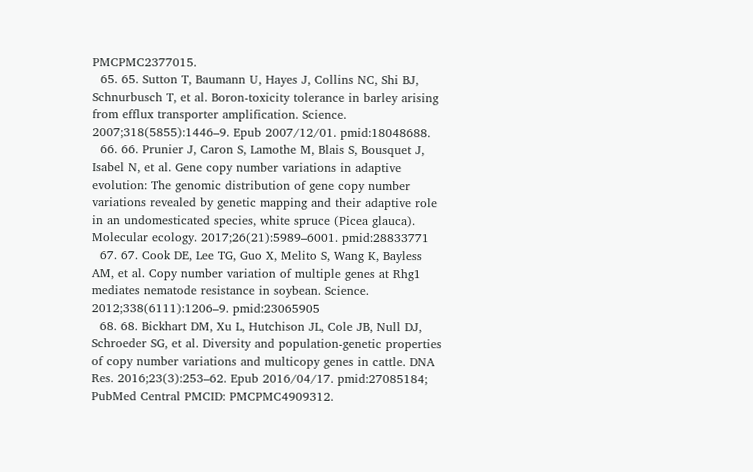PMCPMC2377015.
  65. 65. Sutton T, Baumann U, Hayes J, Collins NC, Shi BJ, Schnurbusch T, et al. Boron-toxicity tolerance in barley arising from efflux transporter amplification. Science. 2007;318(5855):1446–9. Epub 2007/12/01. pmid:18048688.
  66. 66. Prunier J, Caron S, Lamothe M, Blais S, Bousquet J, Isabel N, et al. Gene copy number variations in adaptive evolution: The genomic distribution of gene copy number variations revealed by genetic mapping and their adaptive role in an undomesticated species, white spruce (Picea glauca). Molecular ecology. 2017;26(21):5989–6001. pmid:28833771
  67. 67. Cook DE, Lee TG, Guo X, Melito S, Wang K, Bayless AM, et al. Copy number variation of multiple genes at Rhg1 mediates nematode resistance in soybean. Science. 2012;338(6111):1206–9. pmid:23065905
  68. 68. Bickhart DM, Xu L, Hutchison JL, Cole JB, Null DJ, Schroeder SG, et al. Diversity and population-genetic properties of copy number variations and multicopy genes in cattle. DNA Res. 2016;23(3):253–62. Epub 2016/04/17. pmid:27085184; PubMed Central PMCID: PMCPMC4909312.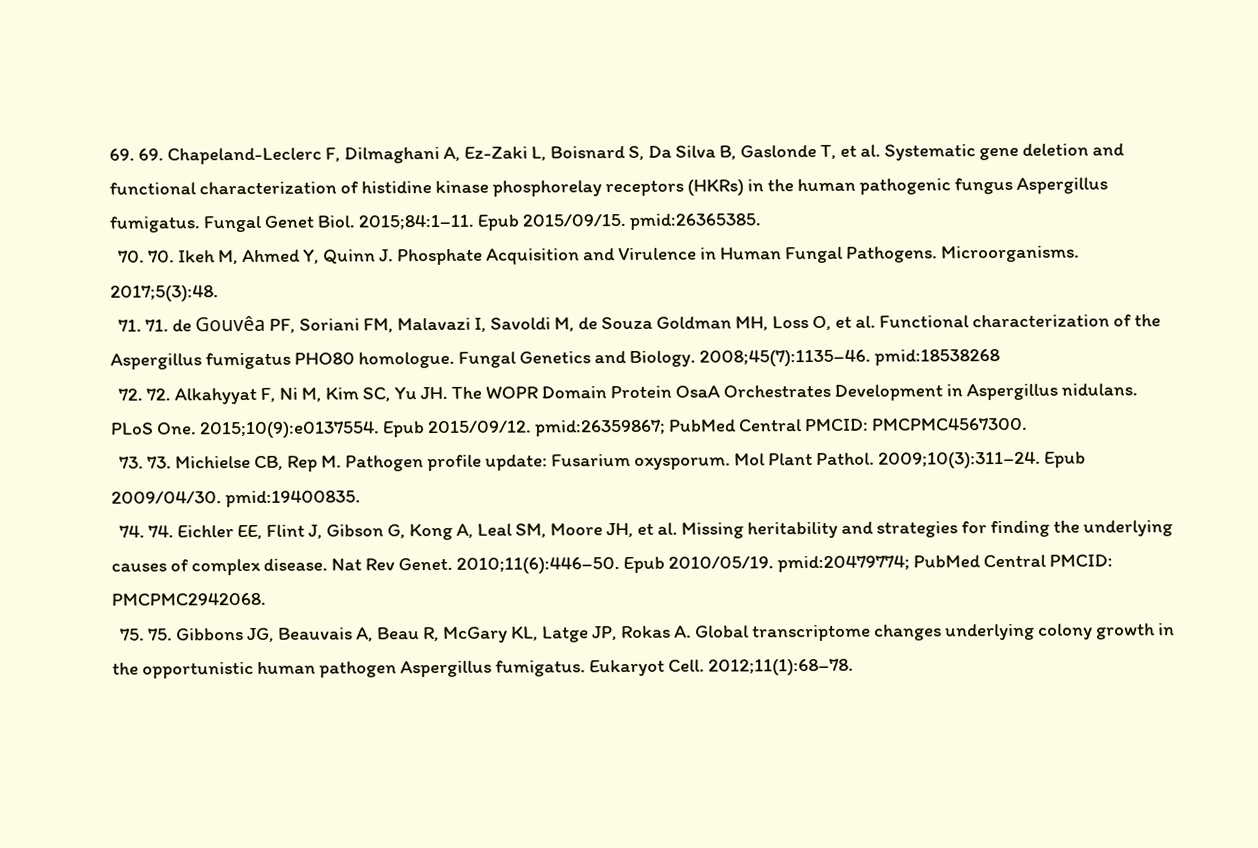69. 69. Chapeland-Leclerc F, Dilmaghani A, Ez-Zaki L, Boisnard S, Da Silva B, Gaslonde T, et al. Systematic gene deletion and functional characterization of histidine kinase phosphorelay receptors (HKRs) in the human pathogenic fungus Aspergillus fumigatus. Fungal Genet Biol. 2015;84:1–11. Epub 2015/09/15. pmid:26365385.
  70. 70. Ikeh M, Ahmed Y, Quinn J. Phosphate Acquisition and Virulence in Human Fungal Pathogens. Microorganisms. 2017;5(3):48.
  71. 71. de Gouvêa PF, Soriani FM, Malavazi I, Savoldi M, de Souza Goldman MH, Loss O, et al. Functional characterization of the Aspergillus fumigatus PHO80 homologue. Fungal Genetics and Biology. 2008;45(7):1135–46. pmid:18538268
  72. 72. Alkahyyat F, Ni M, Kim SC, Yu JH. The WOPR Domain Protein OsaA Orchestrates Development in Aspergillus nidulans. PLoS One. 2015;10(9):e0137554. Epub 2015/09/12. pmid:26359867; PubMed Central PMCID: PMCPMC4567300.
  73. 73. Michielse CB, Rep M. Pathogen profile update: Fusarium oxysporum. Mol Plant Pathol. 2009;10(3):311–24. Epub 2009/04/30. pmid:19400835.
  74. 74. Eichler EE, Flint J, Gibson G, Kong A, Leal SM, Moore JH, et al. Missing heritability and strategies for finding the underlying causes of complex disease. Nat Rev Genet. 2010;11(6):446–50. Epub 2010/05/19. pmid:20479774; PubMed Central PMCID: PMCPMC2942068.
  75. 75. Gibbons JG, Beauvais A, Beau R, McGary KL, Latge JP, Rokas A. Global transcriptome changes underlying colony growth in the opportunistic human pathogen Aspergillus fumigatus. Eukaryot Cell. 2012;11(1):68–78.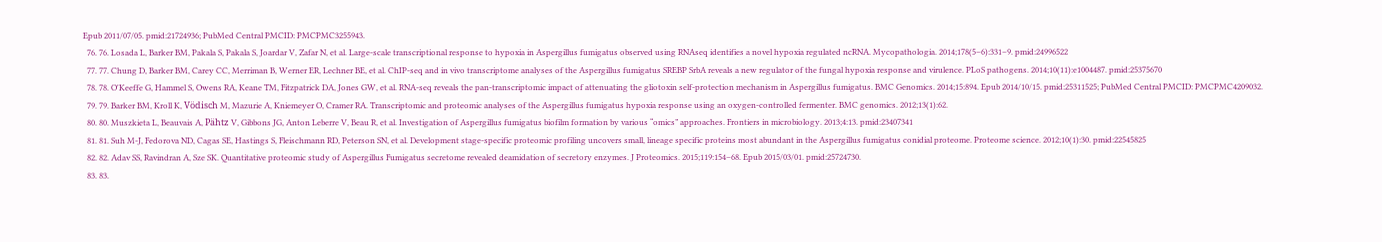Epub 2011/07/05. pmid:21724936; PubMed Central PMCID: PMCPMC3255943.
  76. 76. Losada L, Barker BM, Pakala S, Pakala S, Joardar V, Zafar N, et al. Large-scale transcriptional response to hypoxia in Aspergillus fumigatus observed using RNAseq identifies a novel hypoxia regulated ncRNA. Mycopathologia. 2014;178(5–6):331–9. pmid:24996522
  77. 77. Chung D, Barker BM, Carey CC, Merriman B, Werner ER, Lechner BE, et al. ChIP-seq and in vivo transcriptome analyses of the Aspergillus fumigatus SREBP SrbA reveals a new regulator of the fungal hypoxia response and virulence. PLoS pathogens. 2014;10(11):e1004487. pmid:25375670
  78. 78. O'Keeffe G, Hammel S, Owens RA, Keane TM, Fitzpatrick DA, Jones GW, et al. RNA-seq reveals the pan-transcriptomic impact of attenuating the gliotoxin self-protection mechanism in Aspergillus fumigatus. BMC Genomics. 2014;15:894. Epub 2014/10/15. pmid:25311525; PubMed Central PMCID: PMCPMC4209032.
  79. 79. Barker BM, Kroll K, Vödisch M, Mazurie A, Kniemeyer O, Cramer RA. Transcriptomic and proteomic analyses of the Aspergillus fumigatus hypoxia response using an oxygen-controlled fermenter. BMC genomics. 2012;13(1):62.
  80. 80. Muszkieta L, Beauvais A, Pähtz V, Gibbons JG, Anton Leberre V, Beau R, et al. Investigation of Aspergillus fumigatus biofilm formation by various “omics” approaches. Frontiers in microbiology. 2013;4:13. pmid:23407341
  81. 81. Suh M-J, Fedorova ND, Cagas SE, Hastings S, Fleischmann RD, Peterson SN, et al. Development stage-specific proteomic profiling uncovers small, lineage specific proteins most abundant in the Aspergillus fumigatus conidial proteome. Proteome science. 2012;10(1):30. pmid:22545825
  82. 82. Adav SS, Ravindran A, Sze SK. Quantitative proteomic study of Aspergillus Fumigatus secretome revealed deamidation of secretory enzymes. J Proteomics. 2015;119:154–68. Epub 2015/03/01. pmid:25724730.
  83. 83.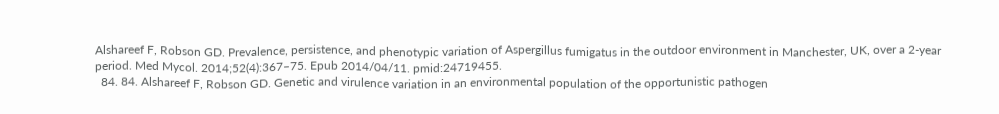Alshareef F, Robson GD. Prevalence, persistence, and phenotypic variation of Aspergillus fumigatus in the outdoor environment in Manchester, UK, over a 2-year period. Med Mycol. 2014;52(4):367–75. Epub 2014/04/11. pmid:24719455.
  84. 84. Alshareef F, Robson GD. Genetic and virulence variation in an environmental population of the opportunistic pathogen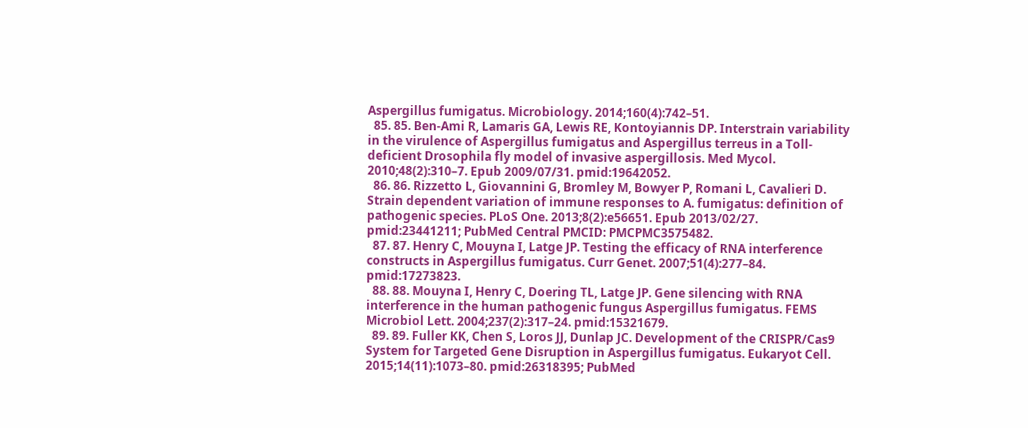Aspergillus fumigatus. Microbiology. 2014;160(4):742–51.
  85. 85. Ben-Ami R, Lamaris GA, Lewis RE, Kontoyiannis DP. Interstrain variability in the virulence of Aspergillus fumigatus and Aspergillus terreus in a Toll-deficient Drosophila fly model of invasive aspergillosis. Med Mycol. 2010;48(2):310–7. Epub 2009/07/31. pmid:19642052.
  86. 86. Rizzetto L, Giovannini G, Bromley M, Bowyer P, Romani L, Cavalieri D. Strain dependent variation of immune responses to A. fumigatus: definition of pathogenic species. PLoS One. 2013;8(2):e56651. Epub 2013/02/27. pmid:23441211; PubMed Central PMCID: PMCPMC3575482.
  87. 87. Henry C, Mouyna I, Latge JP. Testing the efficacy of RNA interference constructs in Aspergillus fumigatus. Curr Genet. 2007;51(4):277–84. pmid:17273823.
  88. 88. Mouyna I, Henry C, Doering TL, Latge JP. Gene silencing with RNA interference in the human pathogenic fungus Aspergillus fumigatus. FEMS Microbiol Lett. 2004;237(2):317–24. pmid:15321679.
  89. 89. Fuller KK, Chen S, Loros JJ, Dunlap JC. Development of the CRISPR/Cas9 System for Targeted Gene Disruption in Aspergillus fumigatus. Eukaryot Cell. 2015;14(11):1073–80. pmid:26318395; PubMed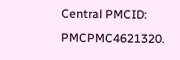Central PMCID: PMCPMC4621320.